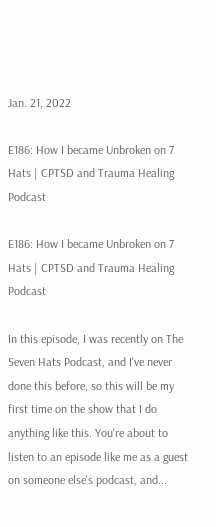Jan. 21, 2022

E186: How I became Unbroken on 7 Hats | CPTSD and Trauma Healing Podcast

E186: How I became Unbroken on 7 Hats | CPTSD and Trauma Healing Podcast

In this episode, I was recently on The Seven Hats Podcast, and I've never done this before, so this will be my first time on the show that I do anything like this. You're about to listen to an episode like me as a guest on someone else's podcast, and...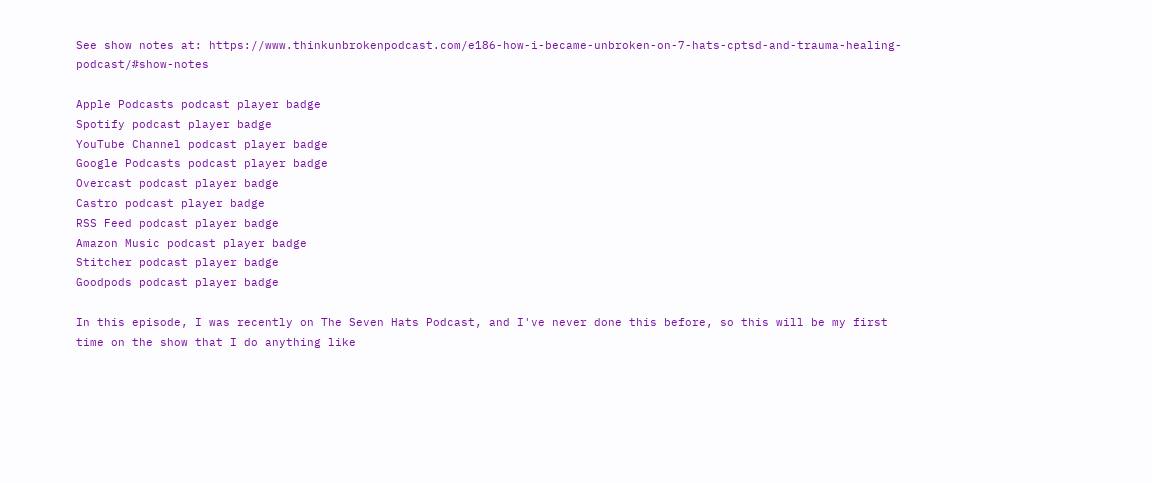See show notes at: https://www.thinkunbrokenpodcast.com/e186-how-i-became-unbroken-on-7-hats-cptsd-and-trauma-healing-podcast/#show-notes

Apple Podcasts podcast player badge
Spotify podcast player badge
YouTube Channel podcast player badge
Google Podcasts podcast player badge
Overcast podcast player badge
Castro podcast player badge
RSS Feed podcast player badge
Amazon Music podcast player badge
Stitcher podcast player badge
Goodpods podcast player badge

In this episode, I was recently on The Seven Hats Podcast, and I've never done this before, so this will be my first time on the show that I do anything like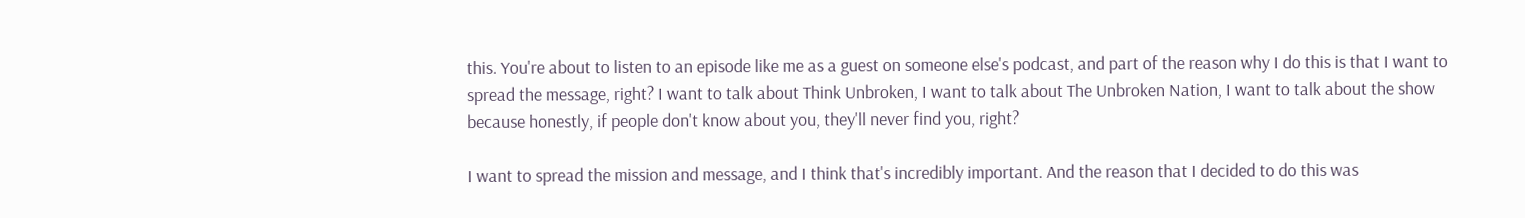this. You're about to listen to an episode like me as a guest on someone else's podcast, and part of the reason why I do this is that I want to spread the message, right? I want to talk about Think Unbroken, I want to talk about The Unbroken Nation, I want to talk about the show because honestly, if people don't know about you, they'll never find you, right?

I want to spread the mission and message, and I think that's incredibly important. And the reason that I decided to do this was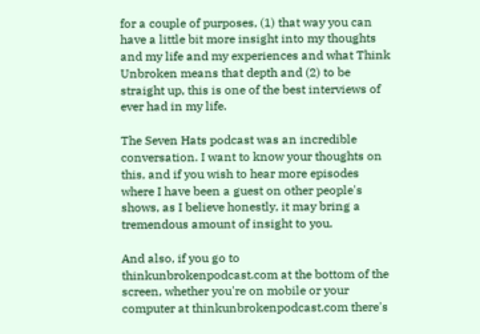for a couple of purposes, (1) that way you can have a little bit more insight into my thoughts and my life and my experiences and what Think Unbroken means that depth and (2) to be straight up, this is one of the best interviews of ever had in my life.

The Seven Hats podcast was an incredible conversation. I want to know your thoughts on this, and if you wish to hear more episodes where I have been a guest on other people's shows, as I believe honestly, it may bring a tremendous amount of insight to you.

And also, if you go to thinkunbrokenpodcast.com at the bottom of the screen, whether you're on mobile or your computer at thinkunbrokenpodcast.com there's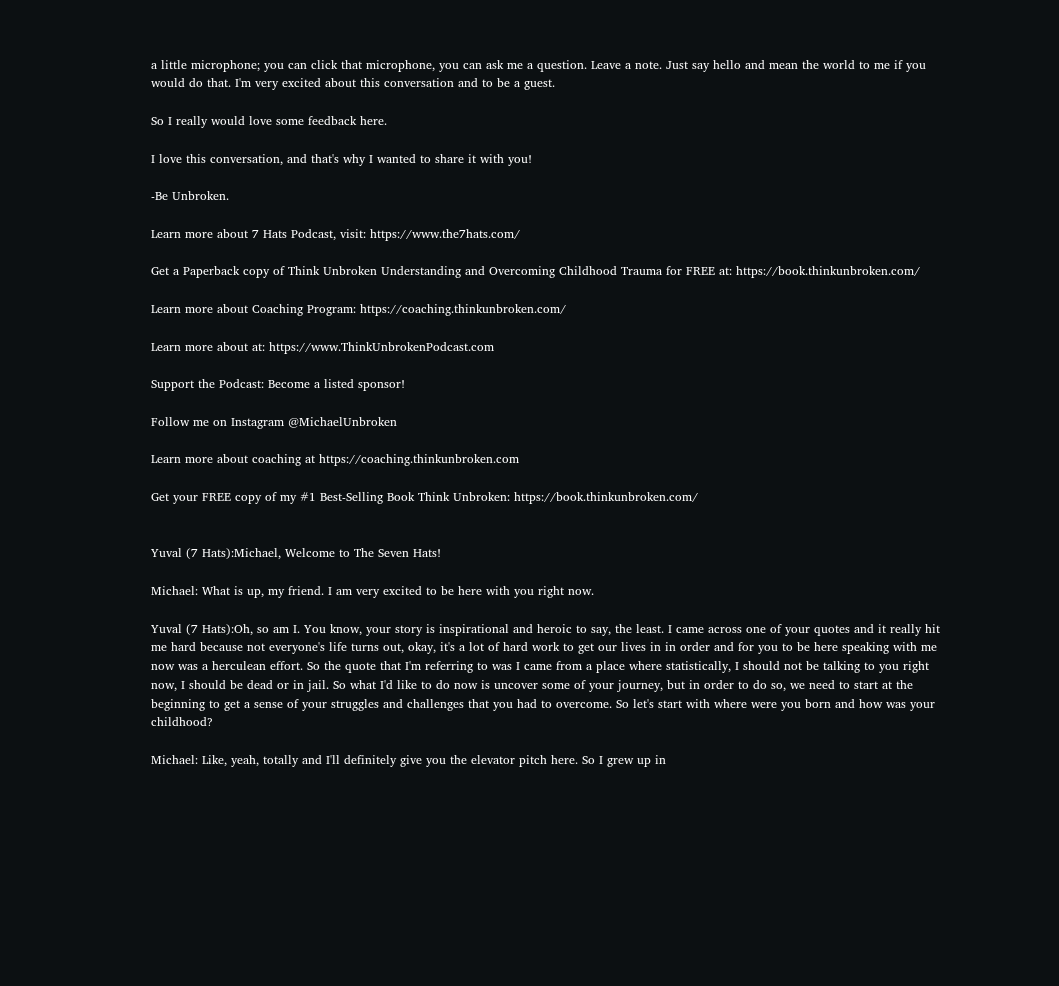a little microphone; you can click that microphone, you can ask me a question. Leave a note. Just say hello and mean the world to me if you would do that. I'm very excited about this conversation and to be a guest.

So I really would love some feedback here.

I love this conversation, and that's why I wanted to share it with you!

-Be Unbroken.

Learn more about 7 Hats Podcast, visit: https://www.the7hats.com/

Get a Paperback copy of Think Unbroken Understanding and Overcoming Childhood Trauma for FREE at: https://book.thinkunbroken.com/

Learn more about Coaching Program: https://coaching.thinkunbroken.com/

Learn more about at: https://www.ThinkUnbrokenPodcast.com

Support the Podcast: Become a listed sponsor!

Follow me on Instagram @MichaelUnbroken

Learn more about coaching at https://coaching.thinkunbroken.com

Get your FREE copy of my #1 Best-Selling Book Think Unbroken: https://book.thinkunbroken.com/


Yuval (7 Hats):Michael, Welcome to The Seven Hats!

Michael: What is up, my friend. I am very excited to be here with you right now.

Yuval (7 Hats):Oh, so am I. You know, your story is inspirational and heroic to say, the least. I came across one of your quotes and it really hit me hard because not everyone's life turns out, okay, it's a lot of hard work to get our lives in in order and for you to be here speaking with me now was a herculean effort. So the quote that I'm referring to was I came from a place where statistically, I should not be talking to you right now, I should be dead or in jail. So what I'd like to do now is uncover some of your journey, but in order to do so, we need to start at the beginning to get a sense of your struggles and challenges that you had to overcome. So let's start with where were you born and how was your childhood?

Michael: Like, yeah, totally and I'll definitely give you the elevator pitch here. So I grew up in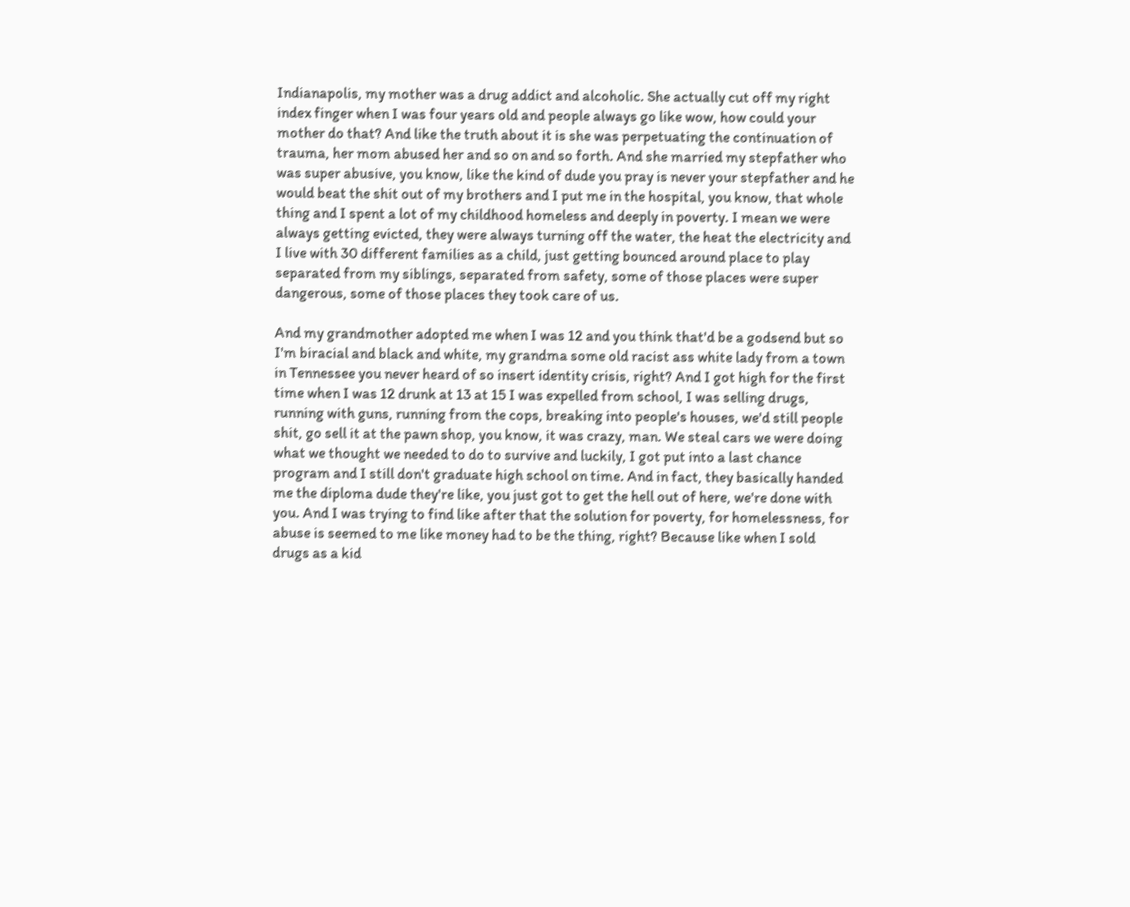Indianapolis, my mother was a drug addict and alcoholic. She actually cut off my right index finger when I was four years old and people always go like wow, how could your mother do that? And like the truth about it is she was perpetuating the continuation of trauma, her mom abused her and so on and so forth. And she married my stepfather who was super abusive, you know, like the kind of dude you pray is never your stepfather and he would beat the shit out of my brothers and I put me in the hospital, you know, that whole thing and I spent a lot of my childhood homeless and deeply in poverty. I mean we were always getting evicted, they were always turning off the water, the heat the electricity and I live with 30 different families as a child, just getting bounced around place to play separated from my siblings, separated from safety, some of those places were super dangerous, some of those places they took care of us.

And my grandmother adopted me when I was 12 and you think that'd be a godsend but so I'm biracial and black and white, my grandma some old racist ass white lady from a town in Tennessee you never heard of so insert identity crisis, right? And I got high for the first time when I was 12 drunk at 13 at 15 I was expelled from school, I was selling drugs, running with guns, running from the cops, breaking into people's houses, we'd still people shit, go sell it at the pawn shop, you know, it was crazy, man. We steal cars we were doing what we thought we needed to do to survive and luckily, I got put into a last chance program and I still don't graduate high school on time. And in fact, they basically handed me the diploma dude they're like, you just got to get the hell out of here, we're done with you. And I was trying to find like after that the solution for poverty, for homelessness, for abuse is seemed to me like money had to be the thing, right? Because like when I sold drugs as a kid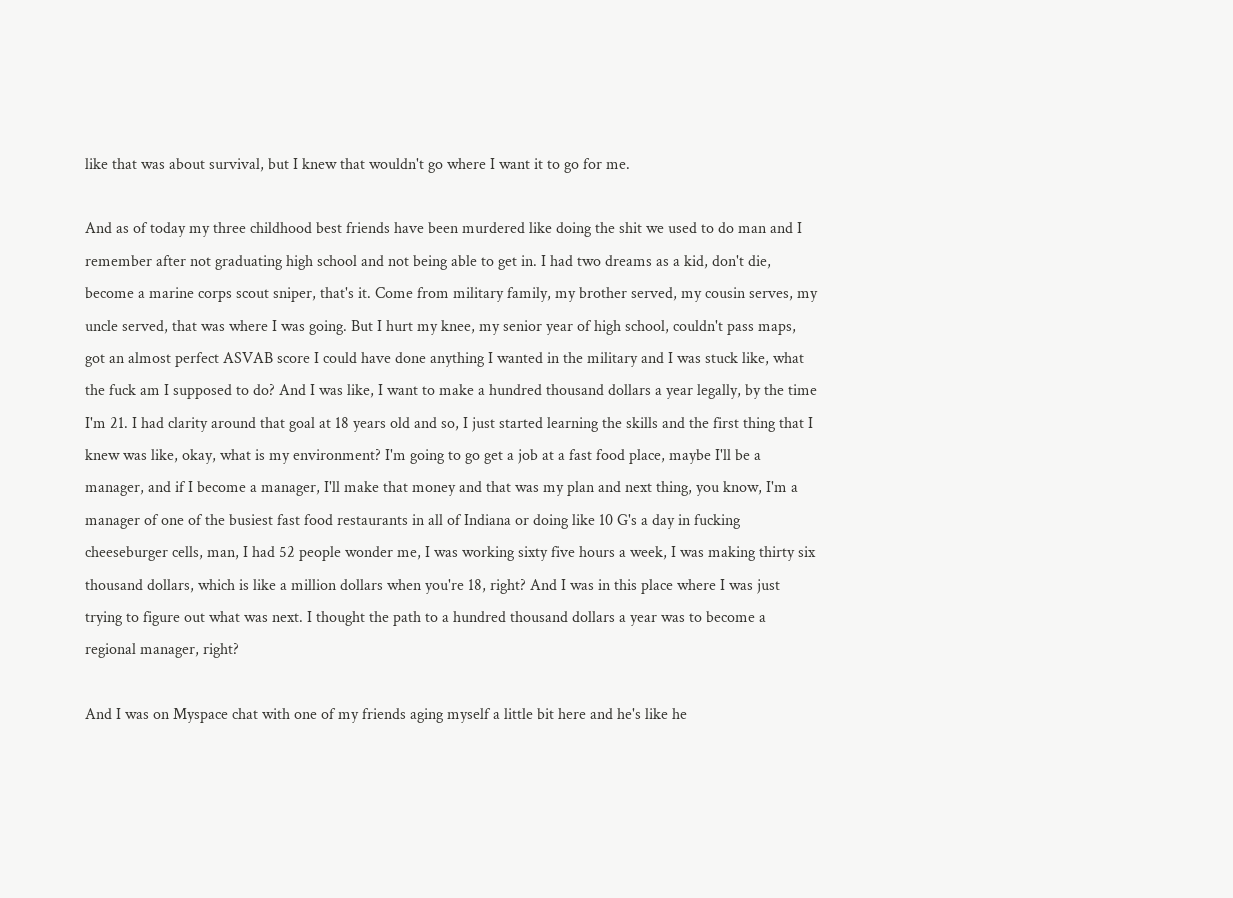like that was about survival, but I knew that wouldn't go where I want it to go for me.

And as of today my three childhood best friends have been murdered like doing the shit we used to do man and I remember after not graduating high school and not being able to get in. I had two dreams as a kid, don't die, become a marine corps scout sniper, that's it. Come from military family, my brother served, my cousin serves, my uncle served, that was where I was going. But I hurt my knee, my senior year of high school, couldn't pass maps, got an almost perfect ASVAB score I could have done anything I wanted in the military and I was stuck like, what the fuck am I supposed to do? And I was like, I want to make a hundred thousand dollars a year legally, by the time I'm 21. I had clarity around that goal at 18 years old and so, I just started learning the skills and the first thing that I knew was like, okay, what is my environment? I'm going to go get a job at a fast food place, maybe I'll be a manager, and if I become a manager, I'll make that money and that was my plan and next thing, you know, I'm a manager of one of the busiest fast food restaurants in all of Indiana or doing like 10 G's a day in fucking cheeseburger cells, man, I had 52 people wonder me, I was working sixty five hours a week, I was making thirty six thousand dollars, which is like a million dollars when you're 18, right? And I was in this place where I was just trying to figure out what was next. I thought the path to a hundred thousand dollars a year was to become a regional manager, right?

And I was on Myspace chat with one of my friends aging myself a little bit here and he's like he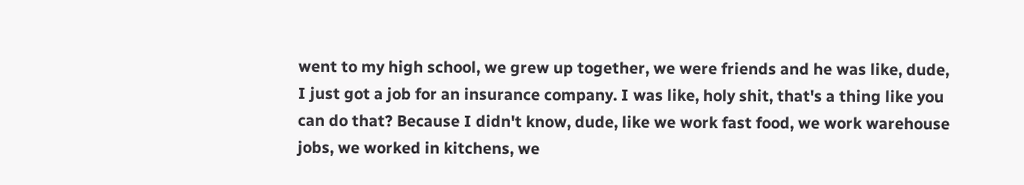went to my high school, we grew up together, we were friends and he was like, dude, I just got a job for an insurance company. I was like, holy shit, that's a thing like you can do that? Because I didn't know, dude, like we work fast food, we work warehouse jobs, we worked in kitchens, we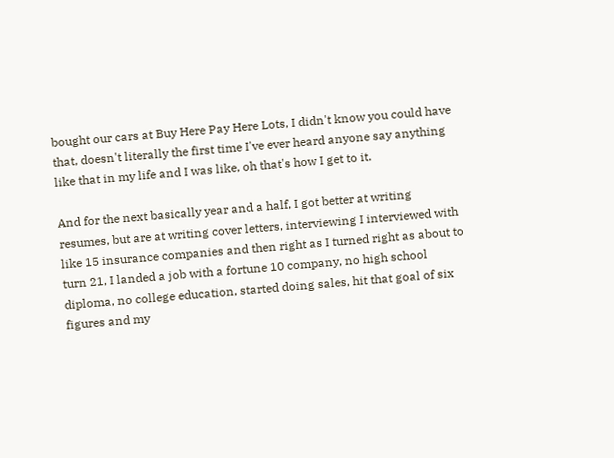bought our cars at Buy Here Pay Here Lots, I didn't know you could have that, doesn't literally the first time I've ever heard anyone say anything like that in my life and I was like, oh that's how I get to it.

And for the next basically year and a half, I got better at writing resumes, but are at writing cover letters, interviewing I interviewed with like 15 insurance companies and then right as I turned right as about to turn 21, I landed a job with a fortune 10 company, no high school diploma, no college education, started doing sales, hit that goal of six figures and my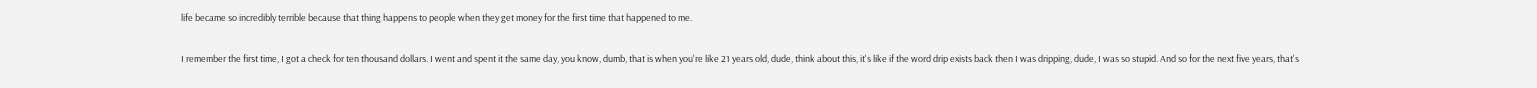life became so incredibly terrible because that thing happens to people when they get money for the first time that happened to me.

I remember the first time, I got a check for ten thousand dollars. I went and spent it the same day, you know, dumb, that is when you're like 21 years old, dude, think about this, it's like if the word drip exists back then I was dripping, dude, I was so stupid. And so for the next five years, that's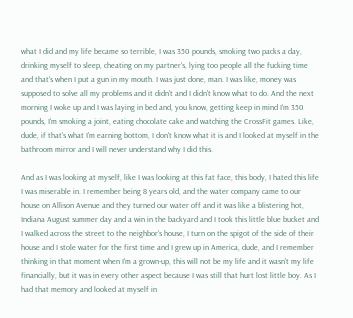what I did and my life became so terrible, I was 350 pounds, smoking two packs a day, drinking myself to sleep, cheating on my partner's, lying too people all the fucking time and that's when I put a gun in my mouth. I was just done, man. I was like, money was supposed to solve all my problems and it didn't and I didn't know what to do. And the next morning I woke up and I was laying in bed and, you know, getting keep in mind I'm 350 pounds, I'm smoking a joint, eating chocolate cake and watching the CrossFit games. Like, dude, if that's what I'm earning bottom, I don't know what it is and I looked at myself in the bathroom mirror and I will never understand why I did this.

And as I was looking at myself, like I was looking at this fat face, this body, I hated this life I was miserable in. I remember being 8 years old, and the water company came to our house on Allison Avenue and they turned our water off and it was like a blistering hot, Indiana August summer day and a win in the backyard and I took this little blue bucket and I walked across the street to the neighbor's house, I turn on the spigot of the side of their house and I stole water for the first time and I grew up in America, dude, and I remember thinking in that moment when I'm a grown-up, this will not be my life and it wasn't my life financially, but it was in every other aspect because I was still that hurt lost little boy. As I had that memory and looked at myself in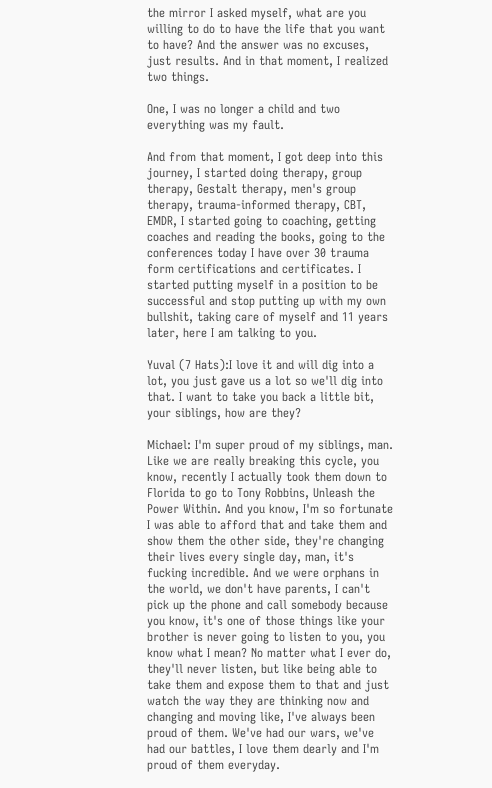the mirror I asked myself, what are you willing to do to have the life that you want to have? And the answer was no excuses, just results. And in that moment, I realized two things.

One, I was no longer a child and two everything was my fault.

And from that moment, I got deep into this journey, I started doing therapy, group therapy, Gestalt therapy, men's group therapy, trauma-informed therapy, CBT, EMDR, I started going to coaching, getting coaches and reading the books, going to the conferences today I have over 30 trauma form certifications and certificates. I started putting myself in a position to be successful and stop putting up with my own bullshit, taking care of myself and 11 years later, here I am talking to you.

Yuval (7 Hats):I love it and will dig into a lot, you just gave us a lot so we'll dig into that. I want to take you back a little bit, your siblings, how are they?

Michael: I'm super proud of my siblings, man. Like we are really breaking this cycle, you know, recently I actually took them down to Florida to go to Tony Robbins, Unleash the Power Within. And you know, I'm so fortunate I was able to afford that and take them and show them the other side, they're changing their lives every single day, man, it's fucking incredible. And we were orphans in the world, we don't have parents, I can't pick up the phone and call somebody because you know, it's one of those things like your brother is never going to listen to you, you know what I mean? No matter what I ever do, they'll never listen, but like being able to take them and expose them to that and just watch the way they are thinking now and changing and moving like, I've always been proud of them. We've had our wars, we've had our battles, I love them dearly and I'm proud of them everyday.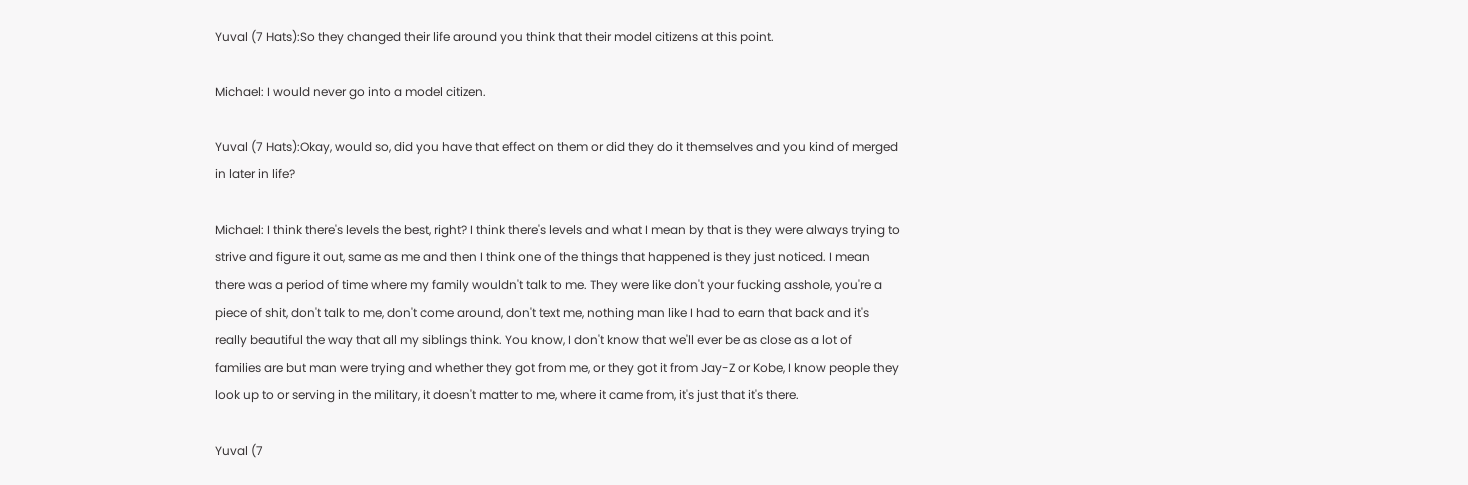Yuval (7 Hats):So they changed their life around you think that their model citizens at this point.

Michael: I would never go into a model citizen.

Yuval (7 Hats):Okay, would so, did you have that effect on them or did they do it themselves and you kind of merged in later in life?

Michael: I think there's levels the best, right? I think there's levels and what I mean by that is they were always trying to strive and figure it out, same as me and then I think one of the things that happened is they just noticed. I mean there was a period of time where my family wouldn't talk to me. They were like don't your fucking asshole, you're a piece of shit, don't talk to me, don't come around, don't text me, nothing man like I had to earn that back and it's really beautiful the way that all my siblings think. You know, I don't know that we'll ever be as close as a lot of families are but man were trying and whether they got from me, or they got it from Jay-Z or Kobe, I know people they look up to or serving in the military, it doesn't matter to me, where it came from, it's just that it's there.

Yuval (7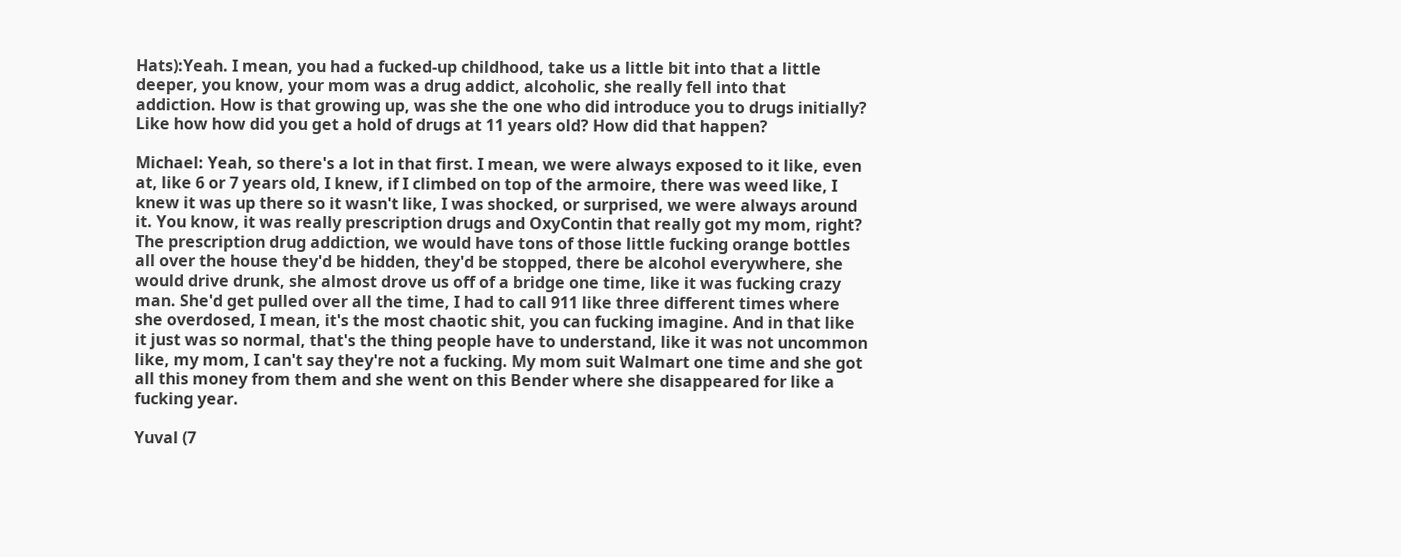Hats):Yeah. I mean, you had a fucked-up childhood, take us a little bit into that a little deeper, you know, your mom was a drug addict, alcoholic, she really fell into that addiction. How is that growing up, was she the one who did introduce you to drugs initially? Like how how did you get a hold of drugs at 11 years old? How did that happen?

Michael: Yeah, so there's a lot in that first. I mean, we were always exposed to it like, even at, like 6 or 7 years old, I knew, if I climbed on top of the armoire, there was weed like, I knew it was up there so it wasn't like, I was shocked, or surprised, we were always around it. You know, it was really prescription drugs and OxyContin that really got my mom, right? The prescription drug addiction, we would have tons of those little fucking orange bottles all over the house they'd be hidden, they'd be stopped, there be alcohol everywhere, she would drive drunk, she almost drove us off of a bridge one time, like it was fucking crazy man. She'd get pulled over all the time, I had to call 911 like three different times where she overdosed, I mean, it's the most chaotic shit, you can fucking imagine. And in that like it just was so normal, that's the thing people have to understand, like it was not uncommon like, my mom, I can't say they're not a fucking. My mom suit Walmart one time and she got all this money from them and she went on this Bender where she disappeared for like a fucking year.

Yuval (7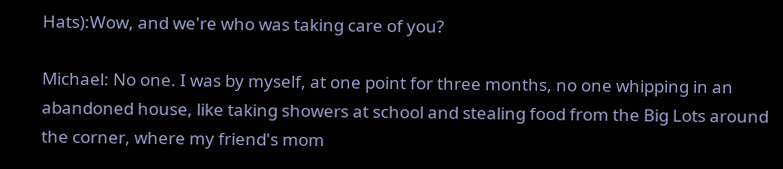Hats):Wow, and we're who was taking care of you?

Michael: No one. I was by myself, at one point for three months, no one whipping in an abandoned house, like taking showers at school and stealing food from the Big Lots around the corner, where my friend's mom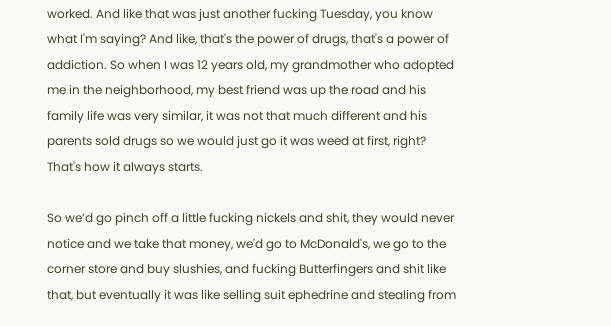worked. And like that was just another fucking Tuesday, you know what I'm saying? And like, that's the power of drugs, that's a power of addiction. So when I was 12 years old, my grandmother who adopted me in the neighborhood, my best friend was up the road and his family life was very similar, it was not that much different and his parents sold drugs so we would just go it was weed at first, right? That's how it always starts.

So we’d go pinch off a little fucking nickels and shit, they would never notice and we take that money, we'd go to McDonald's, we go to the corner store and buy slushies, and fucking Butterfingers and shit like that, but eventually it was like selling suit ephedrine and stealing from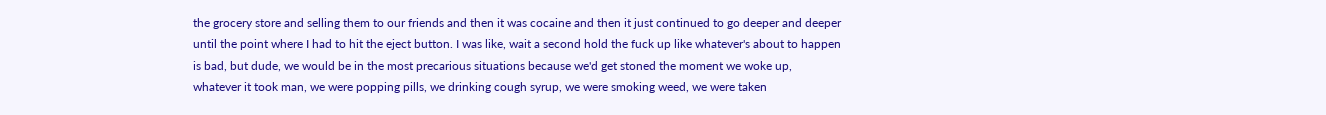the grocery store and selling them to our friends and then it was cocaine and then it just continued to go deeper and deeper until the point where I had to hit the eject button. I was like, wait a second hold the fuck up like whatever's about to happen is bad, but dude, we would be in the most precarious situations because we'd get stoned the moment we woke up, whatever it took man, we were popping pills, we drinking cough syrup, we were smoking weed, we were taken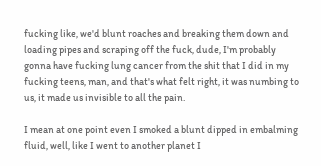fucking like, we'd blunt roaches and breaking them down and loading pipes and scraping off the fuck, dude, I'm probably gonna have fucking lung cancer from the shit that I did in my fucking teens, man, and that's what felt right, it was numbing to us, it made us invisible to all the pain.

I mean at one point even I smoked a blunt dipped in embalming fluid, well, like I went to another planet I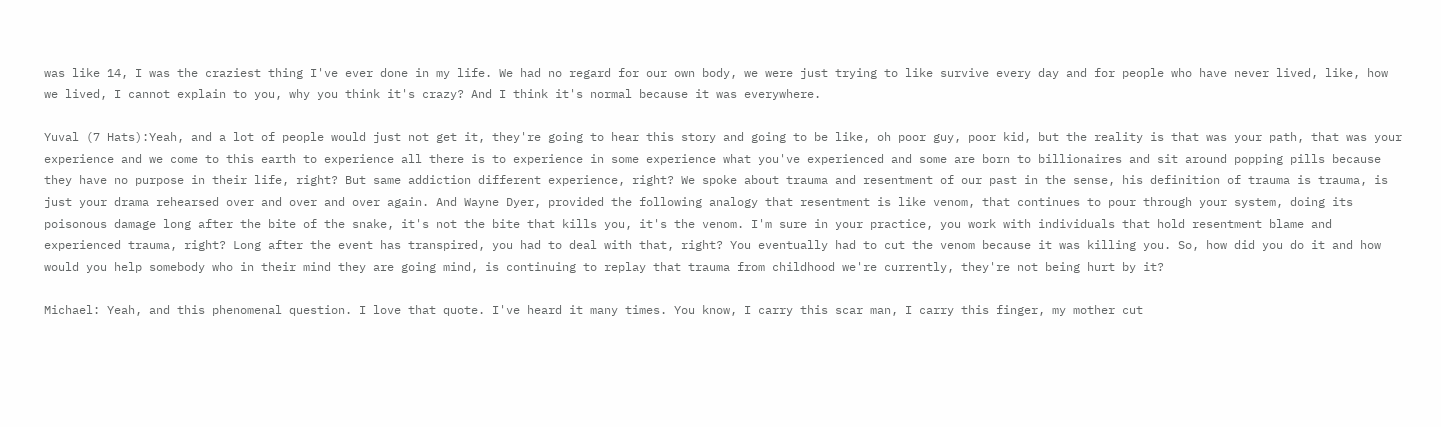was like 14, I was the craziest thing I've ever done in my life. We had no regard for our own body, we were just trying to like survive every day and for people who have never lived, like, how we lived, I cannot explain to you, why you think it's crazy? And I think it's normal because it was everywhere.

Yuval (7 Hats):Yeah, and a lot of people would just not get it, they're going to hear this story and going to be like, oh poor guy, poor kid, but the reality is that was your path, that was your experience and we come to this earth to experience all there is to experience in some experience what you've experienced and some are born to billionaires and sit around popping pills because they have no purpose in their life, right? But same addiction different experience, right? We spoke about trauma and resentment of our past in the sense, his definition of trauma is trauma, is just your drama rehearsed over and over and over again. And Wayne Dyer, provided the following analogy that resentment is like venom, that continues to pour through your system, doing its poisonous damage long after the bite of the snake, it's not the bite that kills you, it's the venom. I'm sure in your practice, you work with individuals that hold resentment blame and experienced trauma, right? Long after the event has transpired, you had to deal with that, right? You eventually had to cut the venom because it was killing you. So, how did you do it and how would you help somebody who in their mind they are going mind, is continuing to replay that trauma from childhood we're currently, they're not being hurt by it?

Michael: Yeah, and this phenomenal question. I love that quote. I've heard it many times. You know, I carry this scar man, I carry this finger, my mother cut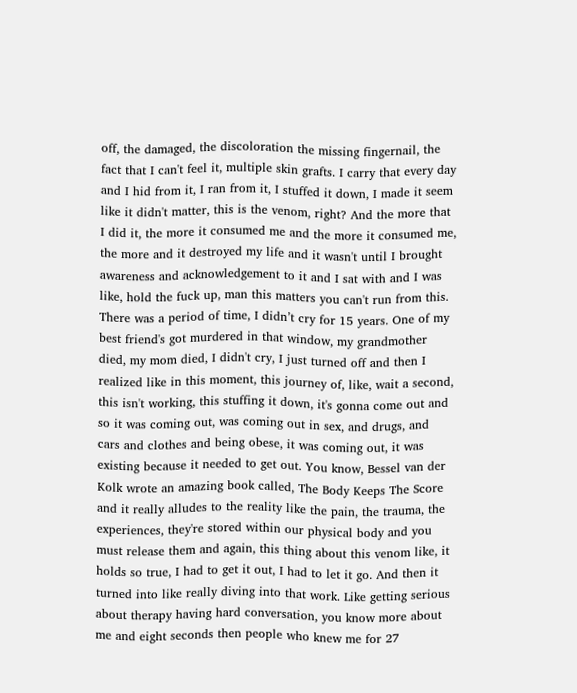off, the damaged, the discoloration the missing fingernail, the fact that I can't feel it, multiple skin grafts. I carry that every day and I hid from it, I ran from it, I stuffed it down, I made it seem like it didn't matter, this is the venom, right? And the more that I did it, the more it consumed me and the more it consumed me, the more and it destroyed my life and it wasn't until I brought awareness and acknowledgement to it and I sat with and I was like, hold the fuck up, man this matters you can't run from this. There was a period of time, I didn’t cry for 15 years. One of my best friend's got murdered in that window, my grandmother died, my mom died, I didn't cry, I just turned off and then I realized like in this moment, this journey of, like, wait a second, this isn't working, this stuffing it down, it's gonna come out and so it was coming out, was coming out in sex, and drugs, and cars and clothes and being obese, it was coming out, it was existing because it needed to get out. You know, Bessel van der Kolk wrote an amazing book called, The Body Keeps The Score and it really alludes to the reality like the pain, the trauma, the experiences, they're stored within our physical body and you must release them and again, this thing about this venom like, it holds so true, I had to get it out, I had to let it go. And then it turned into like really diving into that work. Like getting serious about therapy having hard conversation, you know more about me and eight seconds then people who knew me for 27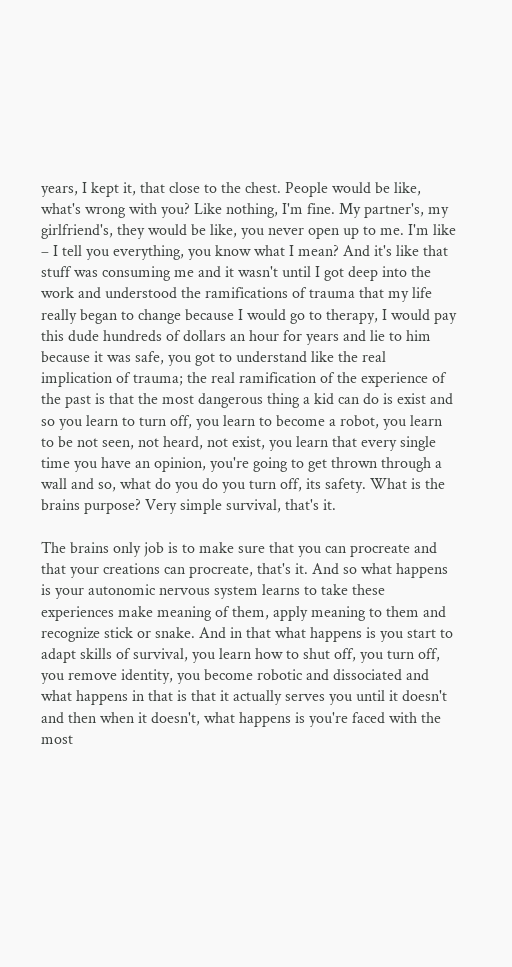years, I kept it, that close to the chest. People would be like, what's wrong with you? Like nothing, I'm fine. My partner's, my girlfriend's, they would be like, you never open up to me. I'm like – I tell you everything, you know what I mean? And it's like that stuff was consuming me and it wasn't until I got deep into the work and understood the ramifications of trauma that my life really began to change because I would go to therapy, I would pay this dude hundreds of dollars an hour for years and lie to him because it was safe, you got to understand like the real implication of trauma; the real ramification of the experience of the past is that the most dangerous thing a kid can do is exist and so you learn to turn off, you learn to become a robot, you learn to be not seen, not heard, not exist, you learn that every single time you have an opinion, you're going to get thrown through a wall and so, what do you do you turn off, its safety. What is the brains purpose? Very simple survival, that's it.

The brains only job is to make sure that you can procreate and that your creations can procreate, that's it. And so what happens is your autonomic nervous system learns to take these experiences make meaning of them, apply meaning to them and recognize stick or snake. And in that what happens is you start to adapt skills of survival, you learn how to shut off, you turn off, you remove identity, you become robotic and dissociated and what happens in that is that it actually serves you until it doesn't and then when it doesn't, what happens is you're faced with the most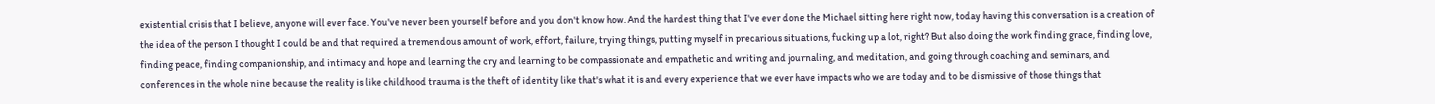existential crisis that I believe, anyone will ever face. You've never been yourself before and you don't know how. And the hardest thing that I've ever done the Michael sitting here right now, today having this conversation is a creation of the idea of the person I thought I could be and that required a tremendous amount of work, effort, failure, trying things, putting myself in precarious situations, fucking up a lot, right? But also doing the work finding grace, finding love, finding peace, finding companionship, and intimacy and hope and learning the cry and learning to be compassionate and empathetic and writing and journaling, and meditation, and going through coaching and seminars, and conferences in the whole nine because the reality is like childhood trauma is the theft of identity like that's what it is and every experience that we ever have impacts who we are today and to be dismissive of those things that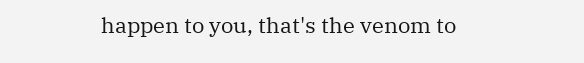happen to you, that's the venom to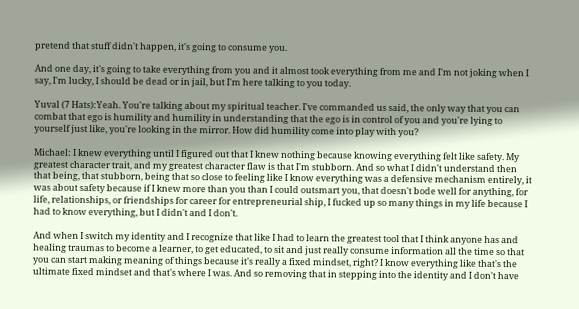pretend that stuff didn't happen, it's going to consume you.

And one day, it's going to take everything from you and it almost took everything from me and I'm not joking when I say, I'm lucky, I should be dead or in jail, but I'm here talking to you today.

Yuval (7 Hats):Yeah. You're talking about my spiritual teacher. I've commanded us said, the only way that you can combat that ego is humility and humility in understanding that the ego is in control of you and you're lying to yourself just like, you're looking in the mirror. How did humility come into play with you?

Michael: I knew everything until I figured out that I knew nothing because knowing everything felt like safety. My greatest character trait, and my greatest character flaw is that I'm stubborn. And so what I didn't understand then that being, that stubborn, being that so close to feeling like I know everything was a defensive mechanism entirely, it was about safety because if I knew more than you than I could outsmart you, that doesn't bode well for anything, for life, relationships, or friendships for career for entrepreneurial ship, I fucked up so many things in my life because I had to know everything, but I didn't and I don't.

And when I switch my identity and I recognize that like I had to learn the greatest tool that I think anyone has and healing traumas to become a learner, to get educated, to sit and just really consume information all the time so that you can start making meaning of things because it's really a fixed mindset, right? I know everything like that's the ultimate fixed mindset and that's where I was. And so removing that in stepping into the identity and I don't have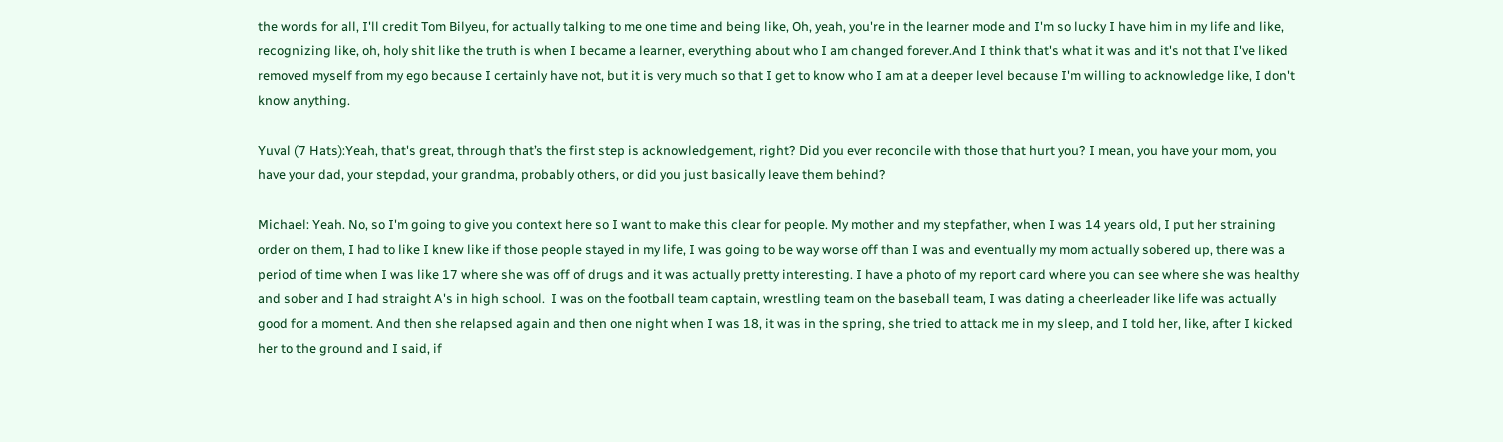the words for all, I'll credit Tom Bilyeu, for actually talking to me one time and being like, Oh, yeah, you're in the learner mode and I'm so lucky I have him in my life and like, recognizing like, oh, holy shit like the truth is when I became a learner, everything about who I am changed forever.And I think that's what it was and it's not that I've liked removed myself from my ego because I certainly have not, but it is very much so that I get to know who I am at a deeper level because I'm willing to acknowledge like, I don't know anything.

Yuval (7 Hats):Yeah, that's great, through that’s the first step is acknowledgement, right? Did you ever reconcile with those that hurt you? I mean, you have your mom, you have your dad, your stepdad, your grandma, probably others, or did you just basically leave them behind?

Michael: Yeah. No, so I'm going to give you context here so I want to make this clear for people. My mother and my stepfather, when I was 14 years old, I put her straining order on them, I had to like I knew like if those people stayed in my life, I was going to be way worse off than I was and eventually my mom actually sobered up, there was a period of time when I was like 17 where she was off of drugs and it was actually pretty interesting. I have a photo of my report card where you can see where she was healthy and sober and I had straight A's in high school.  I was on the football team captain, wrestling team on the baseball team, I was dating a cheerleader like life was actually good for a moment. And then she relapsed again and then one night when I was 18, it was in the spring, she tried to attack me in my sleep, and I told her, like, after I kicked her to the ground and I said, if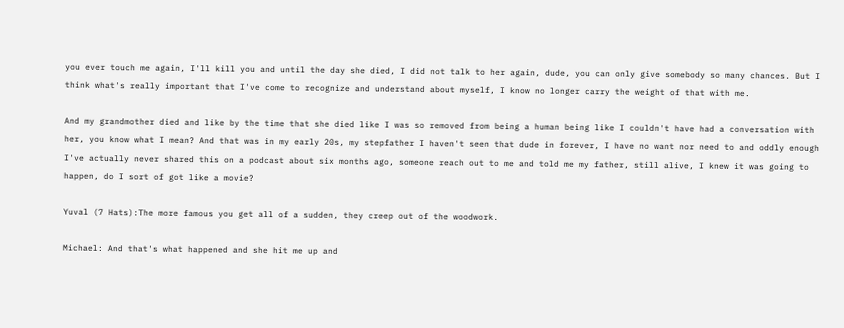you ever touch me again, I'll kill you and until the day she died, I did not talk to her again, dude, you can only give somebody so many chances. But I think what's really important that I've come to recognize and understand about myself, I know no longer carry the weight of that with me.

And my grandmother died and like by the time that she died like I was so removed from being a human being like I couldn't have had a conversation with her, you know what I mean? And that was in my early 20s, my stepfather I haven't seen that dude in forever, I have no want nor need to and oddly enough I've actually never shared this on a podcast about six months ago, someone reach out to me and told me my father, still alive, I knew it was going to happen, do I sort of got like a movie?

Yuval (7 Hats):The more famous you get all of a sudden, they creep out of the woodwork.

Michael: And that's what happened and she hit me up and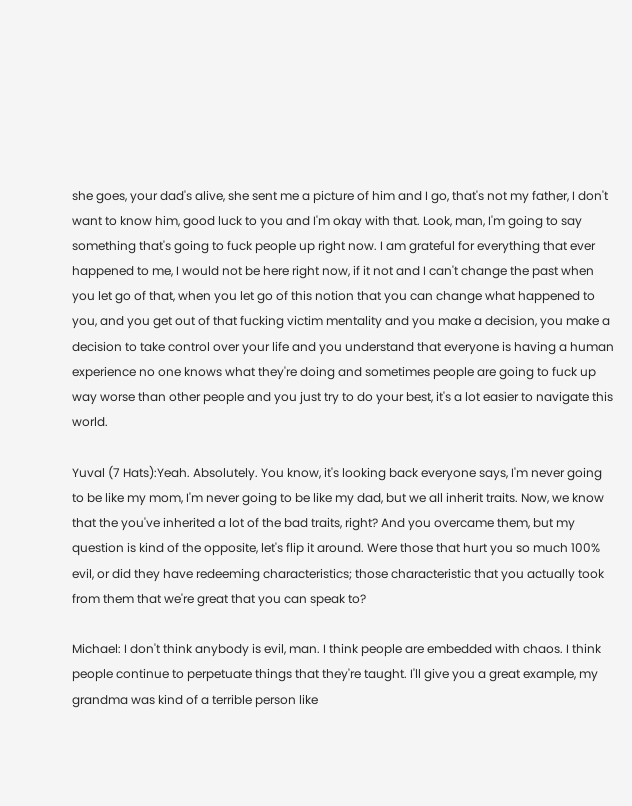she goes, your dad's alive, she sent me a picture of him and I go, that's not my father, I don't want to know him, good luck to you and I'm okay with that. Look, man, I'm going to say something that's going to fuck people up right now. I am grateful for everything that ever happened to me, I would not be here right now, if it not and I can't change the past when you let go of that, when you let go of this notion that you can change what happened to you, and you get out of that fucking victim mentality and you make a decision, you make a decision to take control over your life and you understand that everyone is having a human experience no one knows what they're doing and sometimes people are going to fuck up way worse than other people and you just try to do your best, it's a lot easier to navigate this world.

Yuval (7 Hats):Yeah. Absolutely. You know, it's looking back everyone says, I'm never going to be like my mom, I'm never going to be like my dad, but we all inherit traits. Now, we know that the you've inherited a lot of the bad traits, right? And you overcame them, but my question is kind of the opposite, let's flip it around. Were those that hurt you so much 100% evil, or did they have redeeming characteristics; those characteristic that you actually took from them that we're great that you can speak to?

Michael: I don't think anybody is evil, man. I think people are embedded with chaos. I think people continue to perpetuate things that they're taught. I'll give you a great example, my grandma was kind of a terrible person like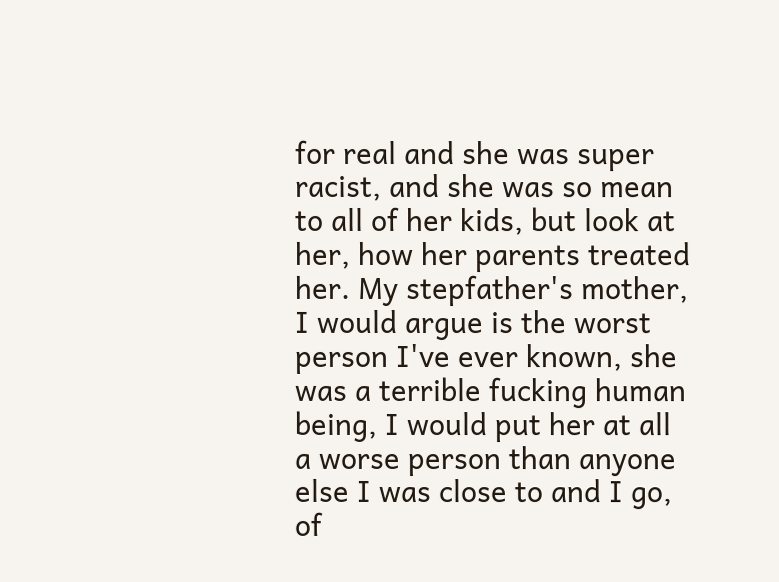for real and she was super racist, and she was so mean to all of her kids, but look at her, how her parents treated her. My stepfather's mother, I would argue is the worst person I've ever known, she was a terrible fucking human being, I would put her at all a worse person than anyone else I was close to and I go, of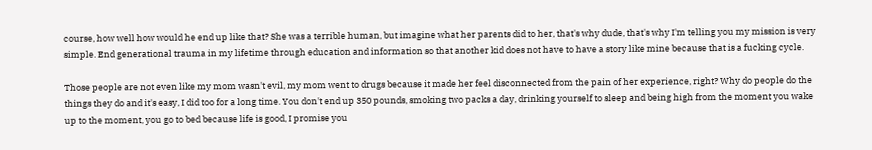course, how well how would he end up like that? She was a terrible human, but imagine what her parents did to her, that's why dude, that's why I'm telling you my mission is very simple. End generational trauma in my lifetime through education and information so that another kid does not have to have a story like mine because that is a fucking cycle.

Those people are not even like my mom wasn't evil, my mom went to drugs because it made her feel disconnected from the pain of her experience, right? Why do people do the things they do and it's easy, I did too for a long time. You don't end up 350 pounds, smoking two packs a day, drinking yourself to sleep and being high from the moment you wake up to the moment, you go to bed because life is good, I promise you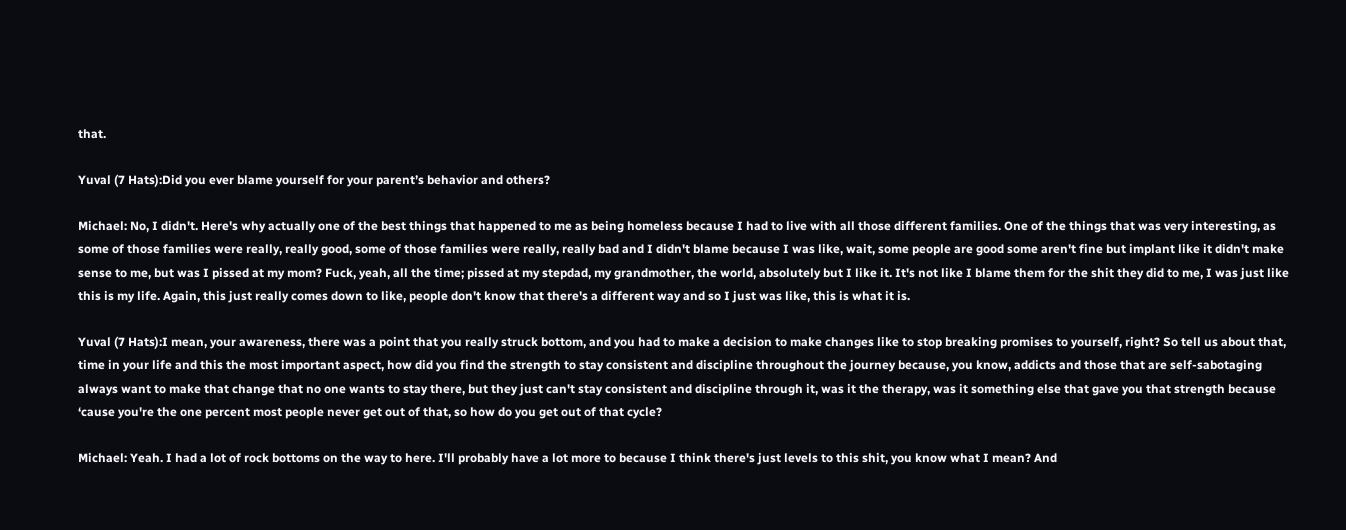that.

Yuval (7 Hats):Did you ever blame yourself for your parent’s behavior and others?

Michael: No, I didn't. Here's why actually one of the best things that happened to me as being homeless because I had to live with all those different families. One of the things that was very interesting, as some of those families were really, really good, some of those families were really, really bad and I didn't blame because I was like, wait, some people are good some aren't fine but implant like it didn't make sense to me, but was I pissed at my mom? Fuck, yeah, all the time; pissed at my stepdad, my grandmother, the world, absolutely but I like it. It's not like I blame them for the shit they did to me, I was just like this is my life. Again, this just really comes down to like, people don't know that there's a different way and so I just was like, this is what it is.

Yuval (7 Hats):I mean, your awareness, there was a point that you really struck bottom, and you had to make a decision to make changes like to stop breaking promises to yourself, right? So tell us about that, time in your life and this the most important aspect, how did you find the strength to stay consistent and discipline throughout the journey because, you know, addicts and those that are self-sabotaging always want to make that change that no one wants to stay there, but they just can't stay consistent and discipline through it, was it the therapy, was it something else that gave you that strength because ‘cause you're the one percent most people never get out of that, so how do you get out of that cycle?

Michael: Yeah. I had a lot of rock bottoms on the way to here. I'll probably have a lot more to because I think there's just levels to this shit, you know what I mean? And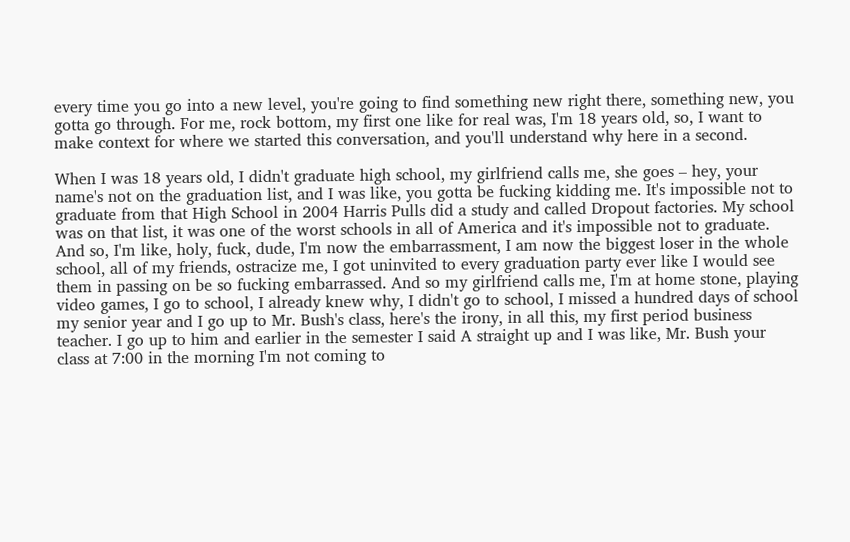every time you go into a new level, you're going to find something new right there, something new, you gotta go through. For me, rock bottom, my first one like for real was, I'm 18 years old, so, I want to make context for where we started this conversation, and you'll understand why here in a second.

When I was 18 years old, I didn't graduate high school, my girlfriend calls me, she goes – hey, your name's not on the graduation list, and I was like, you gotta be fucking kidding me. It's impossible not to graduate from that High School in 2004 Harris Pulls did a study and called Dropout factories. My school was on that list, it was one of the worst schools in all of America and it's impossible not to graduate. And so, I'm like, holy, fuck, dude, I'm now the embarrassment, I am now the biggest loser in the whole school, all of my friends, ostracize me, I got uninvited to every graduation party ever like I would see them in passing on be so fucking embarrassed. And so my girlfriend calls me, I'm at home stone, playing video games, I go to school, I already knew why, I didn't go to school, I missed a hundred days of school my senior year and I go up to Mr. Bush's class, here's the irony, in all this, my first period business teacher. I go up to him and earlier in the semester I said A straight up and I was like, Mr. Bush your class at 7:00 in the morning I'm not coming to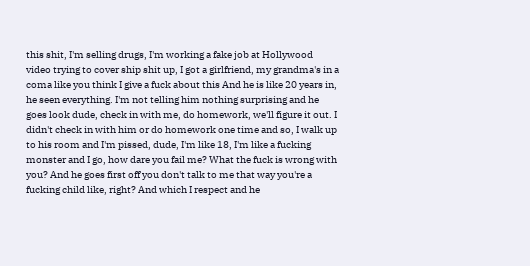this shit, I'm selling drugs, I'm working a fake job at Hollywood video trying to cover ship shit up, I got a girlfriend, my grandma's in a coma like you think I give a fuck about this And he is like 20 years in, he seen everything. I'm not telling him nothing surprising and he goes look dude, check in with me, do homework, we'll figure it out. I didn't check in with him or do homework one time and so, I walk up to his room and I'm pissed, dude, I'm like 18, I'm like a fucking monster and I go, how dare you fail me? What the fuck is wrong with you? And he goes first off you don't talk to me that way you're a fucking child like, right? And which I respect and he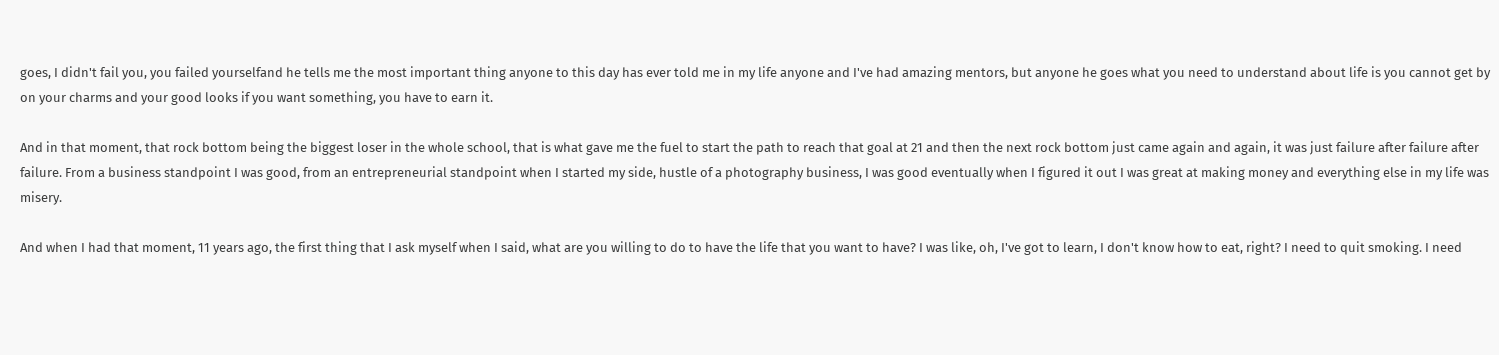goes, I didn't fail you, you failed yourselfand he tells me the most important thing anyone to this day has ever told me in my life anyone and I've had amazing mentors, but anyone he goes what you need to understand about life is you cannot get by on your charms and your good looks if you want something, you have to earn it.

And in that moment, that rock bottom being the biggest loser in the whole school, that is what gave me the fuel to start the path to reach that goal at 21 and then the next rock bottom just came again and again, it was just failure after failure after failure. From a business standpoint I was good, from an entrepreneurial standpoint when I started my side, hustle of a photography business, I was good eventually when I figured it out I was great at making money and everything else in my life was misery.

And when I had that moment, 11 years ago, the first thing that I ask myself when I said, what are you willing to do to have the life that you want to have? I was like, oh, I've got to learn, I don't know how to eat, right? I need to quit smoking. I need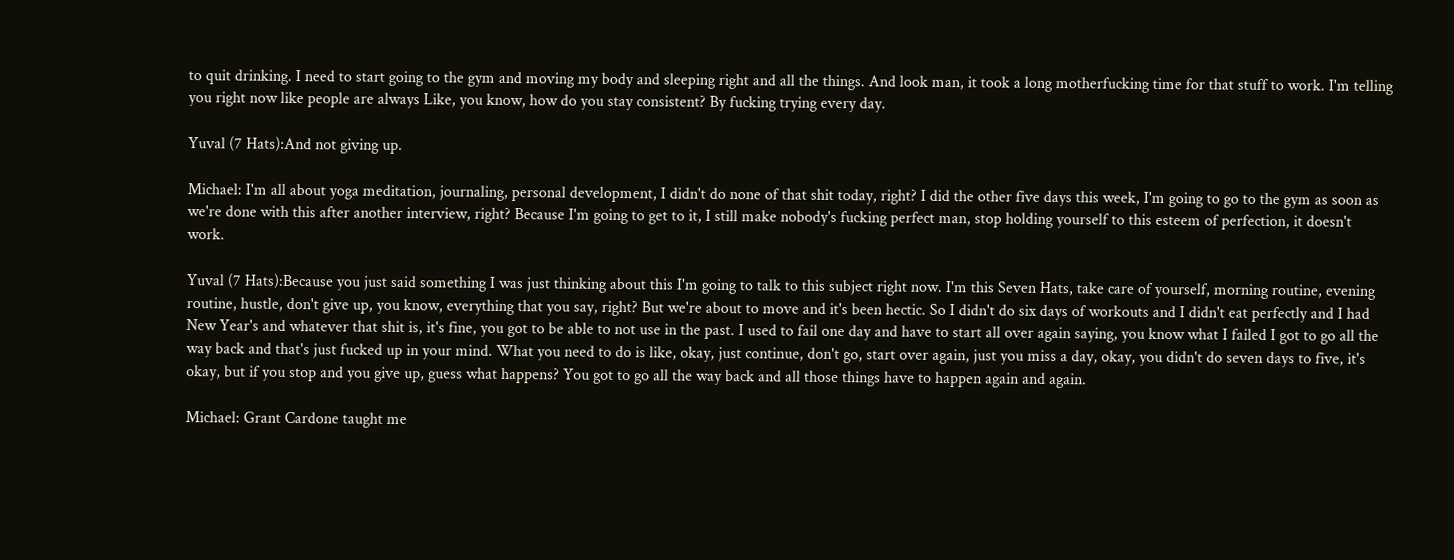to quit drinking. I need to start going to the gym and moving my body and sleeping right and all the things. And look man, it took a long motherfucking time for that stuff to work. I'm telling you right now like people are always Like, you know, how do you stay consistent? By fucking trying every day.

Yuval (7 Hats):And not giving up.

Michael: I'm all about yoga meditation, journaling, personal development, I didn't do none of that shit today, right? I did the other five days this week, I'm going to go to the gym as soon as we're done with this after another interview, right? Because I'm going to get to it, I still make nobody's fucking perfect man, stop holding yourself to this esteem of perfection, it doesn't work.

Yuval (7 Hats):Because you just said something I was just thinking about this I'm going to talk to this subject right now. I'm this Seven Hats, take care of yourself, morning routine, evening routine, hustle, don't give up, you know, everything that you say, right? But we're about to move and it's been hectic. So I didn't do six days of workouts and I didn't eat perfectly and I had New Year's and whatever that shit is, it's fine, you got to be able to not use in the past. I used to fail one day and have to start all over again saying, you know what I failed I got to go all the way back and that's just fucked up in your mind. What you need to do is like, okay, just continue, don't go, start over again, just you miss a day, okay, you didn't do seven days to five, it's okay, but if you stop and you give up, guess what happens? You got to go all the way back and all those things have to happen again and again.

Michael: Grant Cardone taught me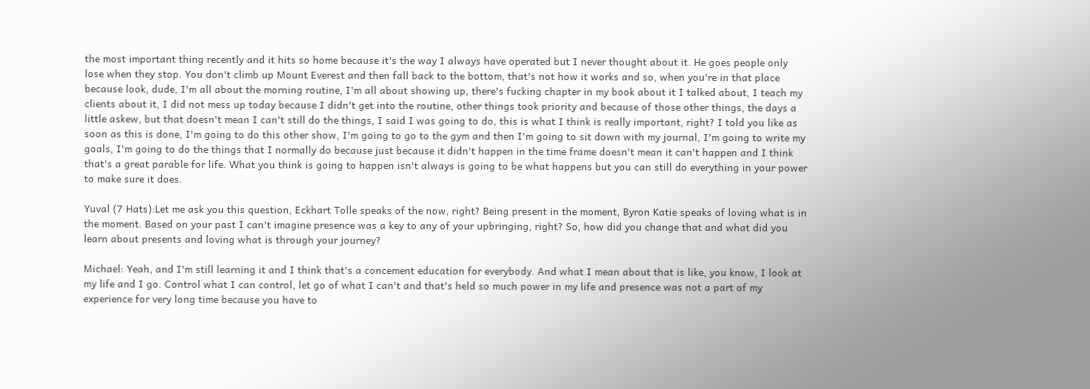the most important thing recently and it hits so home because it's the way I always have operated but I never thought about it. He goes people only lose when they stop. You don't climb up Mount Everest and then fall back to the bottom, that's not how it works and so, when you're in that place because look, dude, I'm all about the morning routine, I'm all about showing up, there's fucking chapter in my book about it I talked about, I teach my clients about it, I did not mess up today because I didn't get into the routine, other things took priority and because of those other things, the days a little askew, but that doesn't mean I can't still do the things, I said I was going to do, this is what I think is really important, right? I told you like as soon as this is done, I'm going to do this other show, I'm going to go to the gym and then I'm going to sit down with my journal, I'm going to write my goals, I'm going to do the things that I normally do because just because it didn't happen in the time frame doesn't mean it can't happen and I think that's a great parable for life. What you think is going to happen isn't always is going to be what happens but you can still do everything in your power to make sure it does.

Yuval (7 Hats):Let me ask you this question, Eckhart Tolle speaks of the now, right? Being present in the moment, Byron Katie speaks of loving what is in the moment. Based on your past I can't imagine presence was a key to any of your upbringing, right? So, how did you change that and what did you learn about presents and loving what is through your journey?

Michael: Yeah, and I'm still learning it and I think that's a concement education for everybody. And what I mean about that is like, you know, I look at my life and I go. Control what I can control, let go of what I can't and that's held so much power in my life and presence was not a part of my experience for very long time because you have to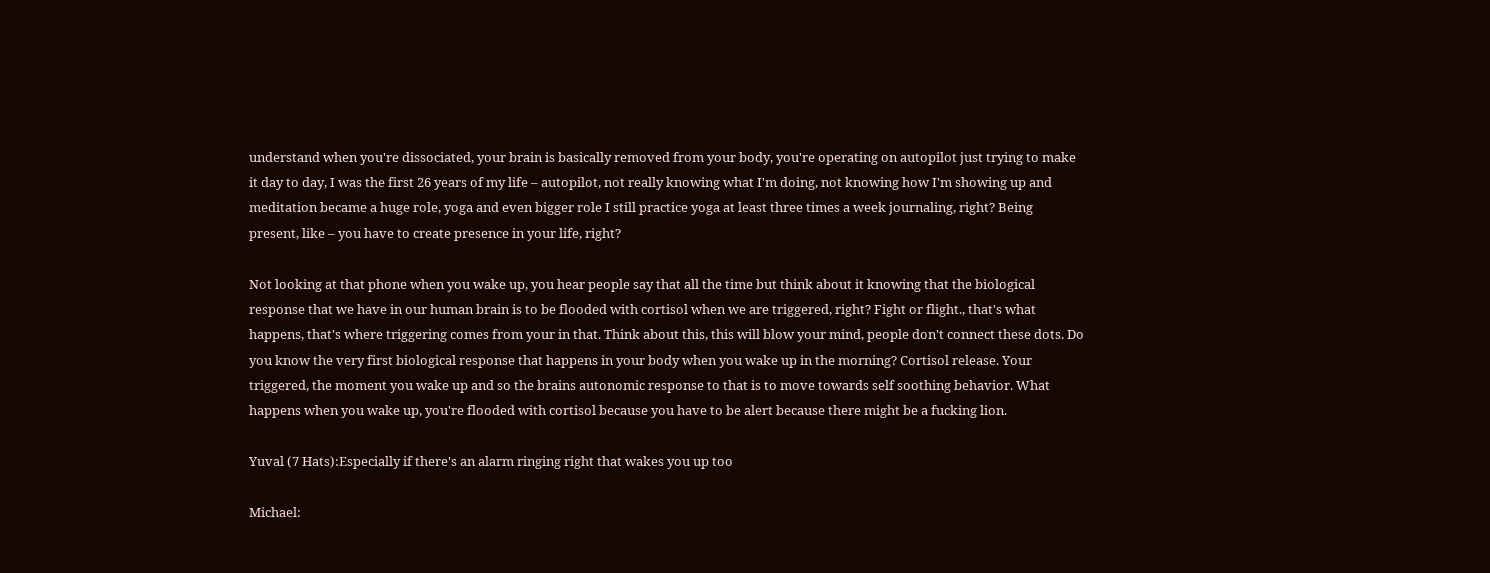understand when you're dissociated, your brain is basically removed from your body, you're operating on autopilot just trying to make it day to day, I was the first 26 years of my life – autopilot, not really knowing what I'm doing, not knowing how I'm showing up and meditation became a huge role, yoga and even bigger role I still practice yoga at least three times a week journaling, right? Being present, like – you have to create presence in your life, right?

Not looking at that phone when you wake up, you hear people say that all the time but think about it knowing that the biological response that we have in our human brain is to be flooded with cortisol when we are triggered, right? Fight or flight., that's what happens, that's where triggering comes from your in that. Think about this, this will blow your mind, people don't connect these dots. Do you know the very first biological response that happens in your body when you wake up in the morning? Cortisol release. Your triggered, the moment you wake up and so the brains autonomic response to that is to move towards self soothing behavior. What happens when you wake up, you're flooded with cortisol because you have to be alert because there might be a fucking lion.

Yuval (7 Hats):Especially if there's an alarm ringing right that wakes you up too

Michael: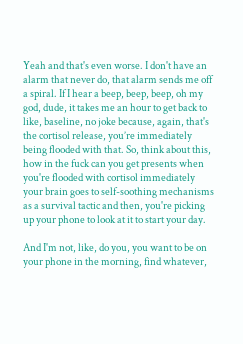Yeah and that's even worse. I don't have an alarm that never do, that alarm sends me off a spiral. If I hear a beep, beep, beep, oh my god, dude, it takes me an hour to get back to like, baseline, no joke because, again, that's the cortisol release, you’re immediately being flooded with that. So, think about this, how in the fuck can you get presents when you're flooded with cortisol immediately your brain goes to self-soothing mechanisms as a survival tactic and then, you're picking up your phone to look at it to start your day.

And I'm not, like, do you, you want to be on your phone in the morning, find whatever,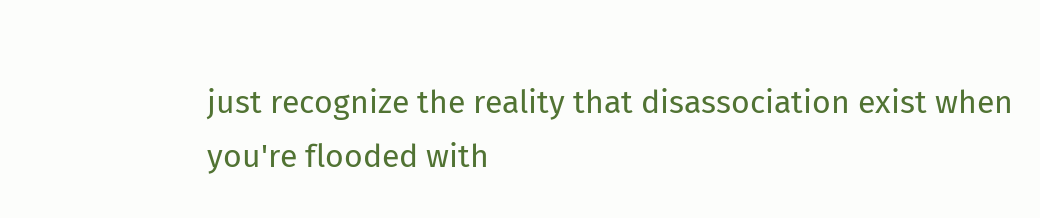just recognize the reality that disassociation exist when you're flooded with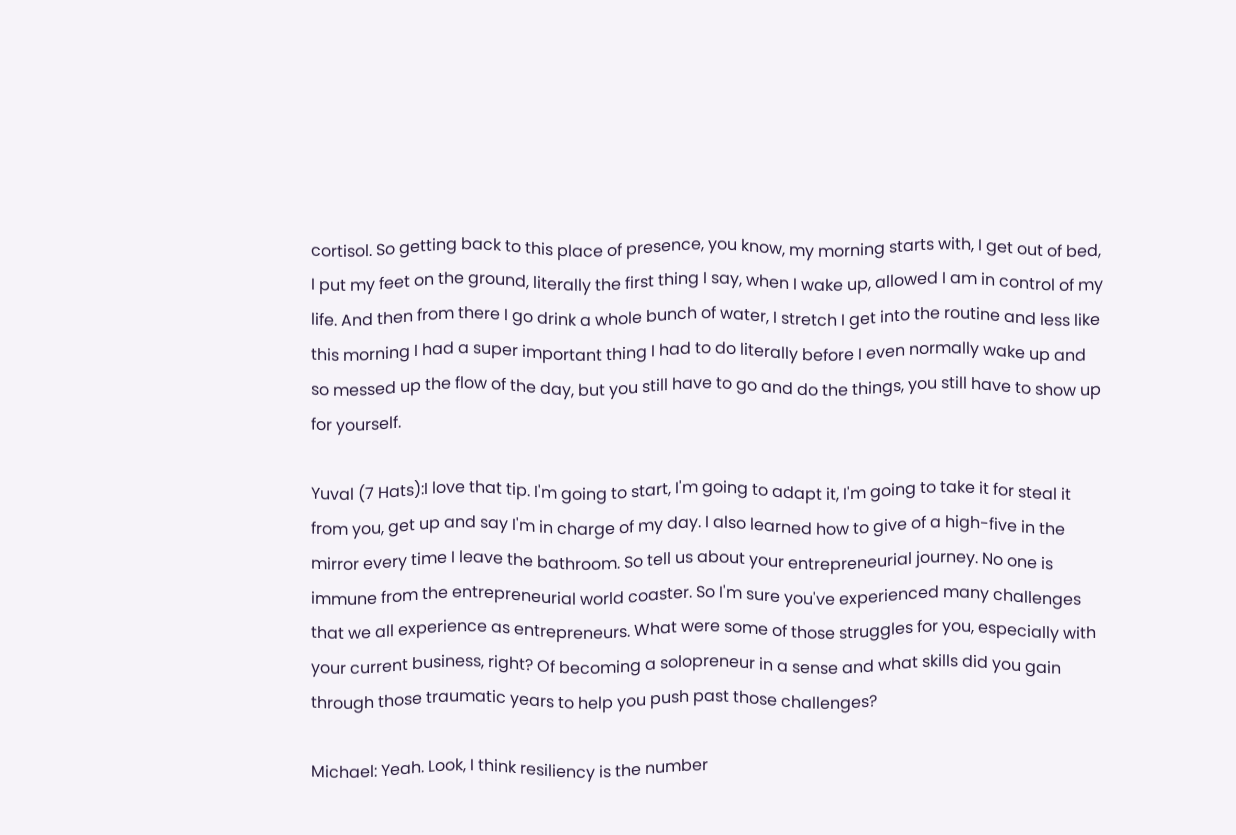cortisol. So getting back to this place of presence, you know, my morning starts with, I get out of bed, I put my feet on the ground, literally the first thing I say, when I wake up, allowed I am in control of my life. And then from there I go drink a whole bunch of water, I stretch I get into the routine and less like this morning I had a super important thing I had to do literally before I even normally wake up and so messed up the flow of the day, but you still have to go and do the things, you still have to show up for yourself.

Yuval (7 Hats):I love that tip. I'm going to start, I'm going to adapt it, I'm going to take it for steal it from you, get up and say I'm in charge of my day. I also learned how to give of a high-five in the mirror every time I leave the bathroom. So tell us about your entrepreneurial journey. No one is immune from the entrepreneurial world coaster. So I'm sure you've experienced many challenges that we all experience as entrepreneurs. What were some of those struggles for you, especially with your current business, right? Of becoming a solopreneur in a sense and what skills did you gain through those traumatic years to help you push past those challenges?

Michael: Yeah. Look, I think resiliency is the number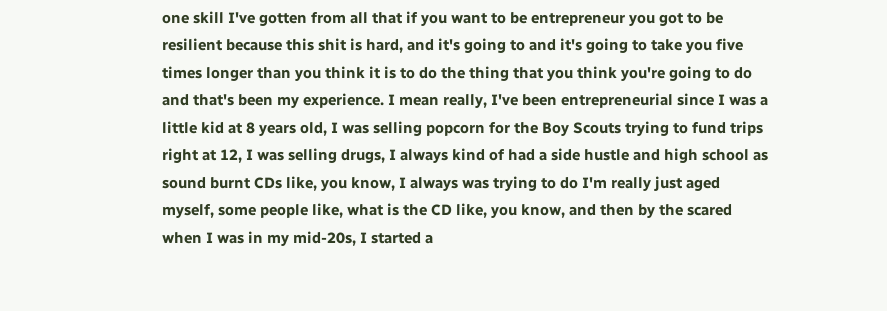one skill I've gotten from all that if you want to be entrepreneur you got to be resilient because this shit is hard, and it's going to and it's going to take you five times longer than you think it is to do the thing that you think you're going to do and that's been my experience. I mean really, I've been entrepreneurial since I was a little kid at 8 years old, I was selling popcorn for the Boy Scouts trying to fund trips right at 12, I was selling drugs, I always kind of had a side hustle and high school as sound burnt CDs like, you know, I always was trying to do I'm really just aged myself, some people like, what is the CD like, you know, and then by the scared when I was in my mid-20s, I started a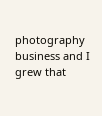photography business and I grew that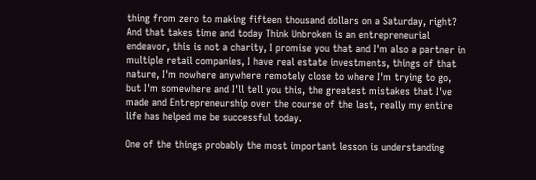thing from zero to making fifteen thousand dollars on a Saturday, right? And that takes time and today Think Unbroken is an entrepreneurial endeavor, this is not a charity, I promise you that and I'm also a partner in multiple retail companies, I have real estate investments, things of that nature, I'm nowhere anywhere remotely close to where I'm trying to go, but I'm somewhere and I'll tell you this, the greatest mistakes that I've made and Entrepreneurship over the course of the last, really my entire life has helped me be successful today.

One of the things probably the most important lesson is understanding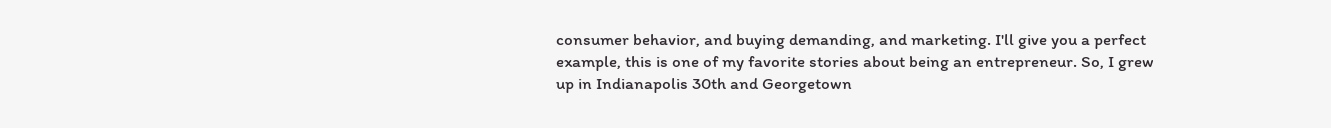consumer behavior, and buying demanding, and marketing. I'll give you a perfect example, this is one of my favorite stories about being an entrepreneur. So, I grew up in Indianapolis 30th and Georgetown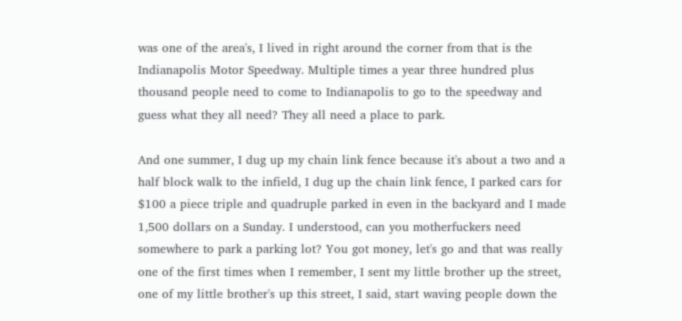was one of the area's, I lived in right around the corner from that is the Indianapolis Motor Speedway. Multiple times a year three hundred plus thousand people need to come to Indianapolis to go to the speedway and guess what they all need? They all need a place to park.

And one summer, I dug up my chain link fence because it's about a two and a half block walk to the infield, I dug up the chain link fence, I parked cars for $100 a piece triple and quadruple parked in even in the backyard and I made 1,500 dollars on a Sunday. I understood, can you motherfuckers need somewhere to park a parking lot? You got money, let's go and that was really one of the first times when I remember, I sent my little brother up the street, one of my little brother's up this street, I said, start waving people down the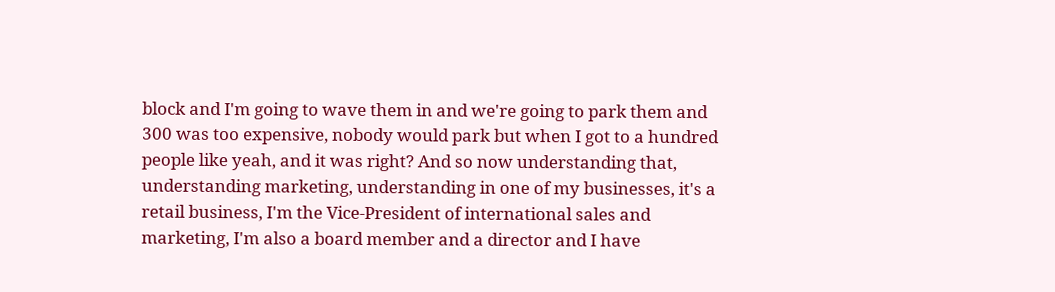block and I'm going to wave them in and we're going to park them and 300 was too expensive, nobody would park but when I got to a hundred people like yeah, and it was right? And so now understanding that, understanding marketing, understanding in one of my businesses, it's a retail business, I'm the Vice-President of international sales and marketing, I'm also a board member and a director and I have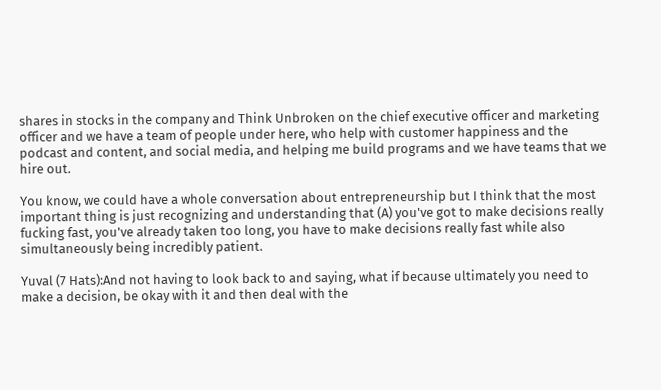shares in stocks in the company and Think Unbroken on the chief executive officer and marketing officer and we have a team of people under here, who help with customer happiness and the podcast and content, and social media, and helping me build programs and we have teams that we hire out.

You know, we could have a whole conversation about entrepreneurship but I think that the most important thing is just recognizing and understanding that (A) you've got to make decisions really fucking fast, you've already taken too long, you have to make decisions really fast while also simultaneously being incredibly patient.

Yuval (7 Hats):And not having to look back to and saying, what if because ultimately you need to make a decision, be okay with it and then deal with the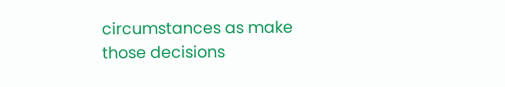circumstances as make those decisions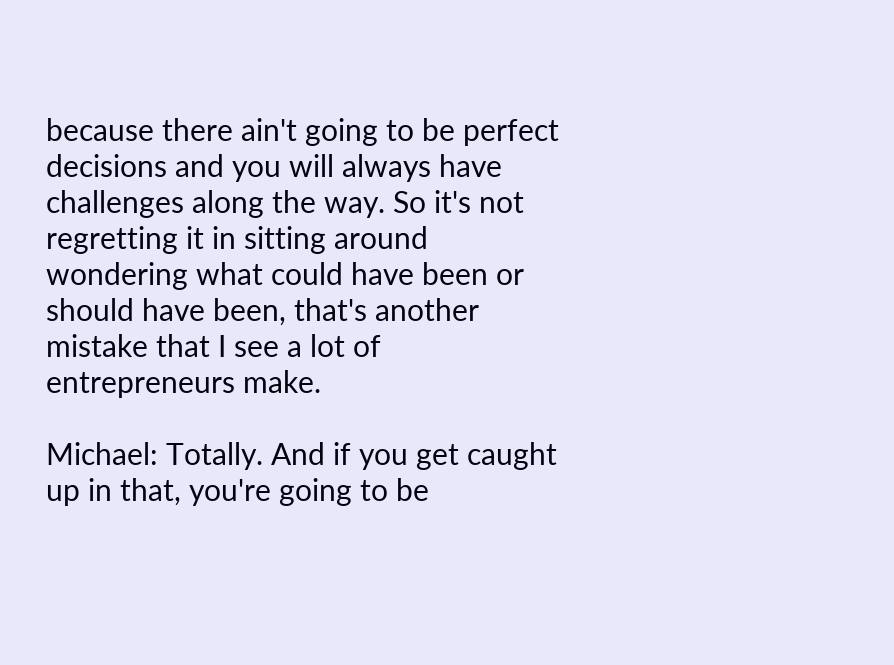because there ain't going to be perfect decisions and you will always have challenges along the way. So it's not regretting it in sitting around wondering what could have been or should have been, that's another mistake that I see a lot of entrepreneurs make.

Michael: Totally. And if you get caught up in that, you're going to be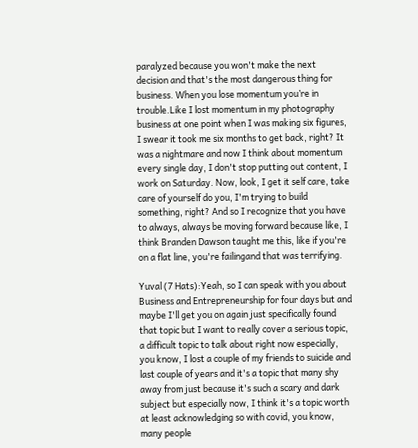paralyzed because you won't make the next decision and that's the most dangerous thing for business. When you lose momentum you’re in trouble.Like I lost momentum in my photography business at one point when I was making six figures, I swear it took me six months to get back, right? It was a nightmare and now I think about momentum every single day, I don't stop putting out content, I work on Saturday. Now, look, I get it self care, take care of yourself do you, I'm trying to build something, right? And so I recognize that you have to always, always be moving forward because like, I think Branden Dawson taught me this, like if you're on a flat line, you're failingand that was terrifying.

Yuval (7 Hats):Yeah, so I can speak with you about Business and Entrepreneurship for four days but and maybe I'll get you on again just specifically found that topic but I want to really cover a serious topic, a difficult topic to talk about right now especially, you know, I lost a couple of my friends to suicide and last couple of years and it's a topic that many shy away from just because it's such a scary and dark subject but especially now, I think it's a topic worth at least acknowledging so with covid, you know, many people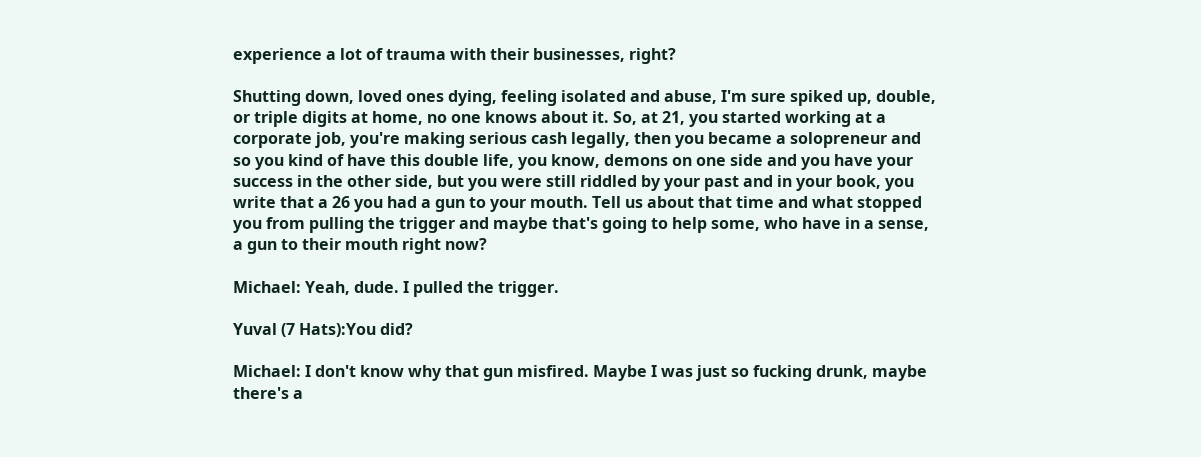experience a lot of trauma with their businesses, right?

Shutting down, loved ones dying, feeling isolated and abuse, I'm sure spiked up, double, or triple digits at home, no one knows about it. So, at 21, you started working at a corporate job, you're making serious cash legally, then you became a solopreneur and so you kind of have this double life, you know, demons on one side and you have your success in the other side, but you were still riddled by your past and in your book, you write that a 26 you had a gun to your mouth. Tell us about that time and what stopped you from pulling the trigger and maybe that's going to help some, who have in a sense, a gun to their mouth right now?

Michael: Yeah, dude. I pulled the trigger.

Yuval (7 Hats):You did?

Michael: I don't know why that gun misfired. Maybe I was just so fucking drunk, maybe there's a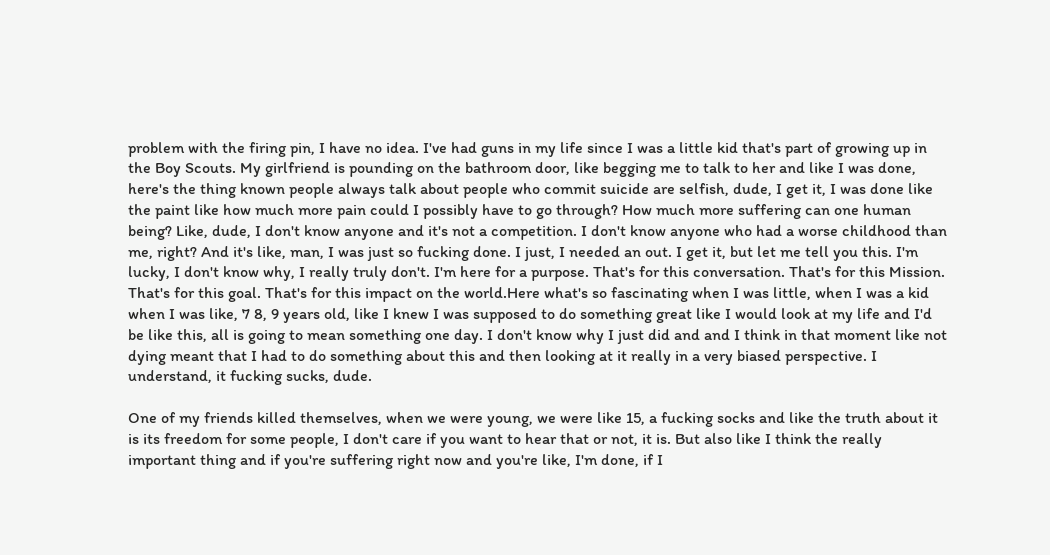problem with the firing pin, I have no idea. I've had guns in my life since I was a little kid that's part of growing up in the Boy Scouts. My girlfriend is pounding on the bathroom door, like begging me to talk to her and like I was done, here's the thing known people always talk about people who commit suicide are selfish, dude, I get it, I was done like the paint like how much more pain could I possibly have to go through? How much more suffering can one human being? Like, dude, I don't know anyone and it's not a competition. I don't know anyone who had a worse childhood than me, right? And it's like, man, I was just so fucking done. I just, I needed an out. I get it, but let me tell you this. I'm lucky, I don't know why, I really truly don't. I'm here for a purpose. That's for this conversation. That's for this Mission. That's for this goal. That's for this impact on the world.Here what's so fascinating when I was little, when I was a kid when I was like, 7 8, 9 years old, like I knew I was supposed to do something great like I would look at my life and I'd be like this, all is going to mean something one day. I don't know why I just did and and I think in that moment like not dying meant that I had to do something about this and then looking at it really in a very biased perspective. I understand, it fucking sucks, dude.

One of my friends killed themselves, when we were young, we were like 15, a fucking socks and like the truth about it is its freedom for some people, I don't care if you want to hear that or not, it is. But also like I think the really important thing and if you're suffering right now and you're like, I'm done, if I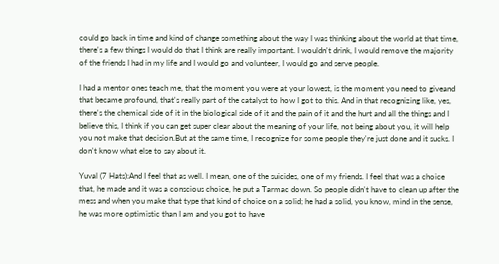could go back in time and kind of change something about the way I was thinking about the world at that time, there's a few things I would do that I think are really important. I wouldn't drink, I would remove the majority of the friends I had in my life and I would go and volunteer, I would go and serve people.

I had a mentor ones teach me, that the moment you were at your lowest, is the moment you need to giveand that became profound, that's really part of the catalyst to how I got to this. And in that recognizing like, yes, there's the chemical side of it in the biological side of it and the pain of it and the hurt and all the things and I believe this, I think if you can get super clear about the meaning of your life, not being about you, it will help you not make that decision.But at the same time, I recognize for some people they're just done and it sucks. I don't know what else to say about it.

Yuval (7 Hats):And I feel that as well. I mean, one of the suicides, one of my friends. I feel that was a choice that, he made and it was a conscious choice, he put a Tarmac down. So people didn't have to clean up after the mess and when you make that type that kind of choice on a solid; he had a solid, you know, mind in the sense, he was more optimistic than I am and you got to have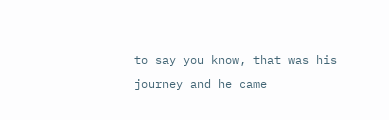to say you know, that was his journey and he came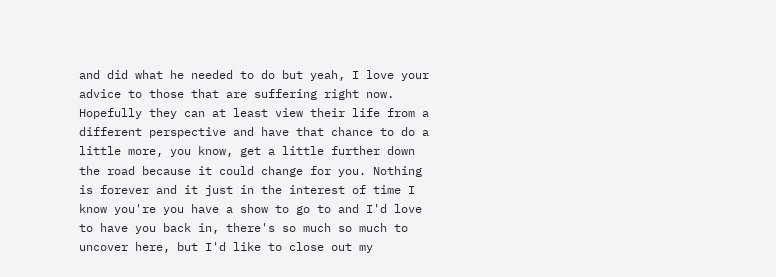and did what he needed to do but yeah, I love your advice to those that are suffering right now. Hopefully they can at least view their life from a different perspective and have that chance to do a little more, you know, get a little further down the road because it could change for you. Nothing is forever and it just in the interest of time I know you're you have a show to go to and I'd love to have you back in, there's so much so much to uncover here, but I'd like to close out my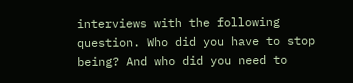interviews with the following question. Who did you have to stop being? And who did you need to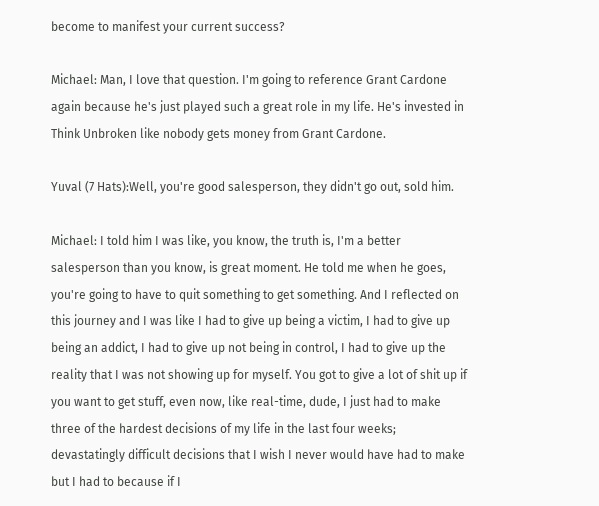become to manifest your current success?

Michael: Man, I love that question. I'm going to reference Grant Cardone again because he's just played such a great role in my life. He's invested in Think Unbroken like nobody gets money from Grant Cardone.

Yuval (7 Hats):Well, you're good salesperson, they didn't go out, sold him.

Michael: I told him I was like, you know, the truth is, I'm a better salesperson than you know, is great moment. He told me when he goes, you're going to have to quit something to get something. And I reflected on this journey and I was like I had to give up being a victim, I had to give up being an addict, I had to give up not being in control, I had to give up the reality that I was not showing up for myself. You got to give a lot of shit up if you want to get stuff, even now, like real-time, dude, I just had to make three of the hardest decisions of my life in the last four weeks; devastatingly difficult decisions that I wish I never would have had to make but I had to because if I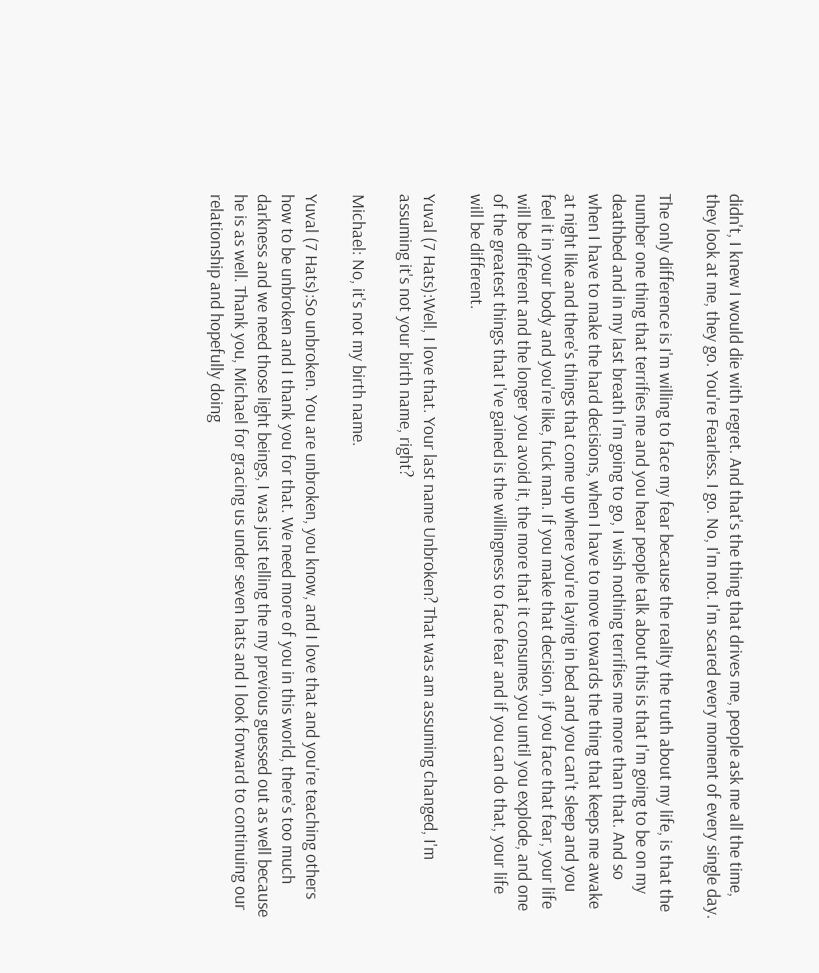didn't, I knew I would die with regret. And that's the thing that drives me, people ask me all the time, they look at me, they go. You're Fearless. I go. No, I'm not. I'm scared every moment of every single day.

The only difference is I'm willing to face my fear because the reality the truth about my life, is that the number one thing that terrifies me and you hear people talk about this is that I'm going to be on my deathbed and in my last breath I'm going to go, I wish nothing terrifies me more than that. And so when I have to make the hard decisions, when I have to move towards the thing that keeps me awake at night like and there's things that come up where you're laying in bed and you can't sleep and you feel it in your body and you're like, fuck man. If you make that decision, if you face that fear, your life will be different and the longer you avoid it, the more that it consumes you until you explode, and one of the greatest things that I've gained is the willingness to face fear and if you can do that, your life will be different.

Yuval (7 Hats):Well, I love that. Your last name Unbroken? That was am assuming changed, I'm assuming it's not your birth name, right?

Michael: No, it's not my birth name.

Yuval (7 Hats):So unbroken. You are unbroken, you know, and I love that and you're teaching others how to be unbroken and I thank you for that. We need more of you in this world, there's too much darkness and we need those light beings, I was just telling the my previous guessed out as well because he is as well. Thank you, Michael for gracing us under seven hats and I look forward to continuing our relationship and hopefully doing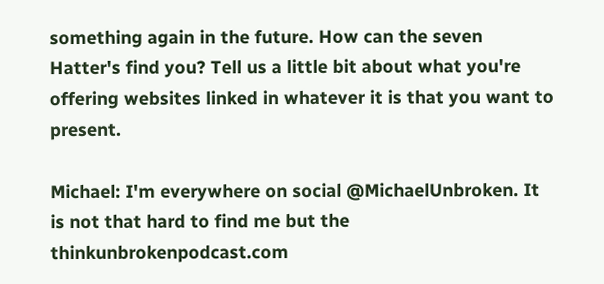something again in the future. How can the seven Hatter's find you? Tell us a little bit about what you're offering websites linked in whatever it is that you want to present.

Michael: I'm everywhere on social @MichaelUnbroken. It is not that hard to find me but the thinkunbrokenpodcast.com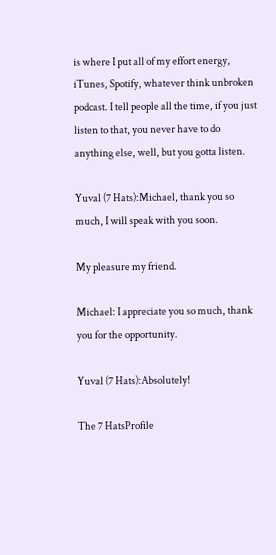is where I put all of my effort energy, iTunes, Spotify, whatever think unbroken podcast. I tell people all the time, if you just listen to that, you never have to do anything else, well, but you gotta listen.

Yuval (7 Hats):Michael, thank you so much, I will speak with you soon.

My pleasure my friend.

Michael: I appreciate you so much, thank you for the opportunity.

Yuval (7 Hats):Absolutely!

The 7 HatsProfile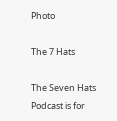Photo

The 7 Hats

The Seven Hats Podcast is for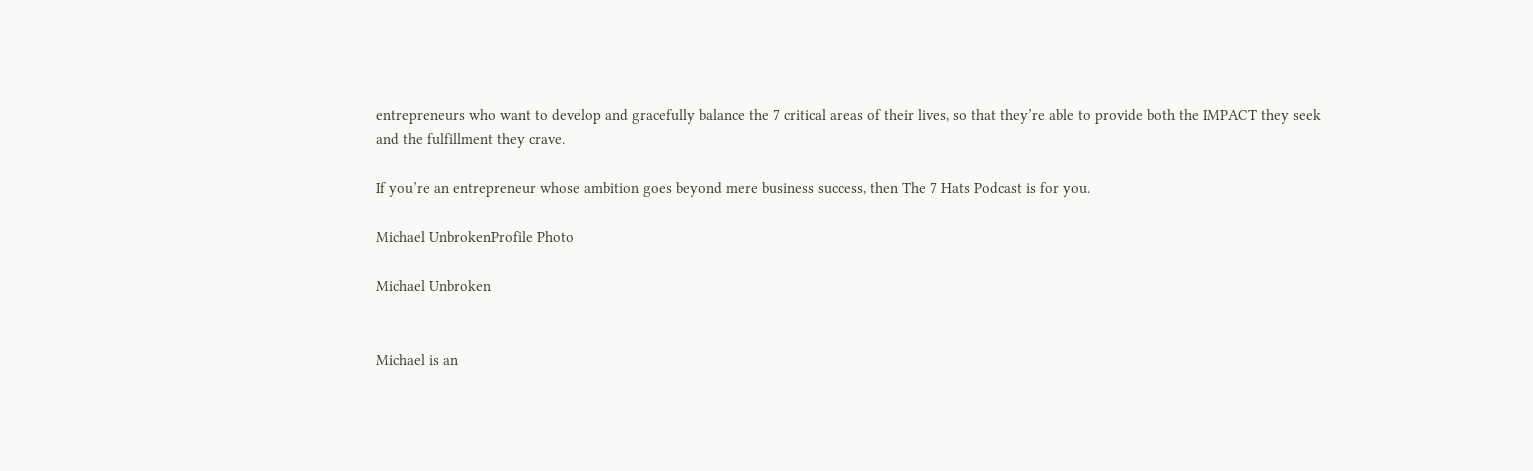entrepreneurs who want to develop and gracefully balance the 7 critical areas of their lives, so that they’re able to provide both the IMPACT they seek and the fulfillment they crave.

If you’re an entrepreneur whose ambition goes beyond mere business success, then The 7 Hats Podcast is for you.

Michael UnbrokenProfile Photo

Michael Unbroken


Michael is an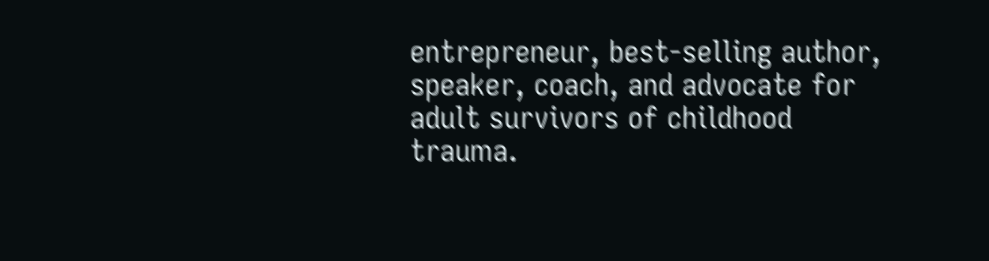entrepreneur, best-selling author, speaker, coach, and advocate for adult survivors of childhood trauma.